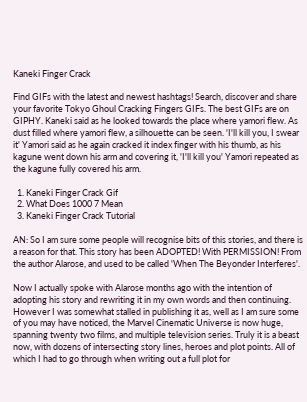Kaneki Finger Crack

Find GIFs with the latest and newest hashtags! Search, discover and share your favorite Tokyo Ghoul Cracking Fingers GIFs. The best GIFs are on GIPHY. Kaneki said as he looked towards the place where yamori flew. As dust filled where yamori flew, a silhouette can be seen. 'I'll kill you, I swear it' Yamori said as he again cracked it index finger with his thumb, as his kagune went down his arm and covering it, 'I'll kill you' Yamori repeated as the kagune fully covered his arm.

  1. Kaneki Finger Crack Gif
  2. What Does 1000 7 Mean
  3. Kaneki Finger Crack Tutorial

AN: So I am sure some people will recognise bits of this stories, and there is a reason for that. This story has been ADOPTED! With PERMISSION! From the author Alarose, and used to be called 'When The Beyonder Interferes'.

Now I actually spoke with Alarose months ago with the intention of adopting his story and rewriting it in my own words and then continuing. However I was somewhat stalled in publishing it as, well as I am sure some of you may have noticed, the Marvel Cinematic Universe is now huge, spanning twenty two films, and multiple television series. Truly it is a beast now, with dozens of intersecting story lines, heroes and plot points. All of which I had to go through when writing out a full plot for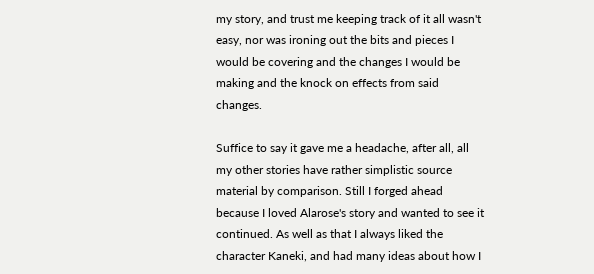my story, and trust me keeping track of it all wasn't easy, nor was ironing out the bits and pieces I would be covering and the changes I would be making and the knock on effects from said changes.

Suffice to say it gave me a headache, after all, all my other stories have rather simplistic source material by comparison. Still I forged ahead because I loved Alarose's story and wanted to see it continued. As well as that I always liked the character Kaneki, and had many ideas about how I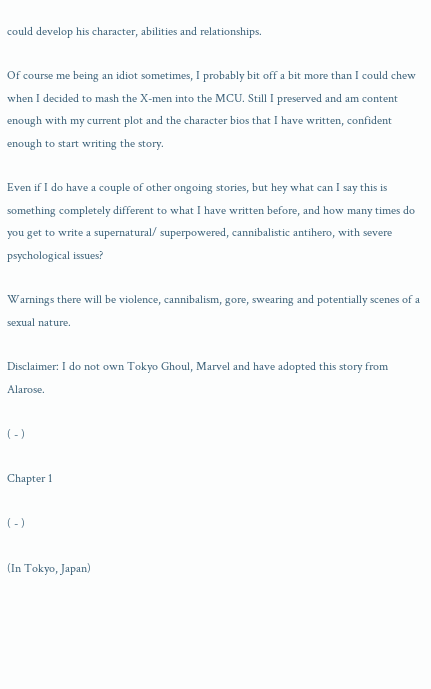could develop his character, abilities and relationships.

Of course me being an idiot sometimes, I probably bit off a bit more than I could chew when I decided to mash the X-men into the MCU. Still I preserved and am content enough with my current plot and the character bios that I have written, confident enough to start writing the story.

Even if I do have a couple of other ongoing stories, but hey what can I say this is something completely different to what I have written before, and how many times do you get to write a supernatural/ superpowered, cannibalistic antihero, with severe psychological issues?

Warnings there will be violence, cannibalism, gore, swearing and potentially scenes of a sexual nature.

Disclaimer: I do not own Tokyo Ghoul, Marvel and have adopted this story from Alarose.

( - )

Chapter 1

( - )

(In Tokyo, Japan)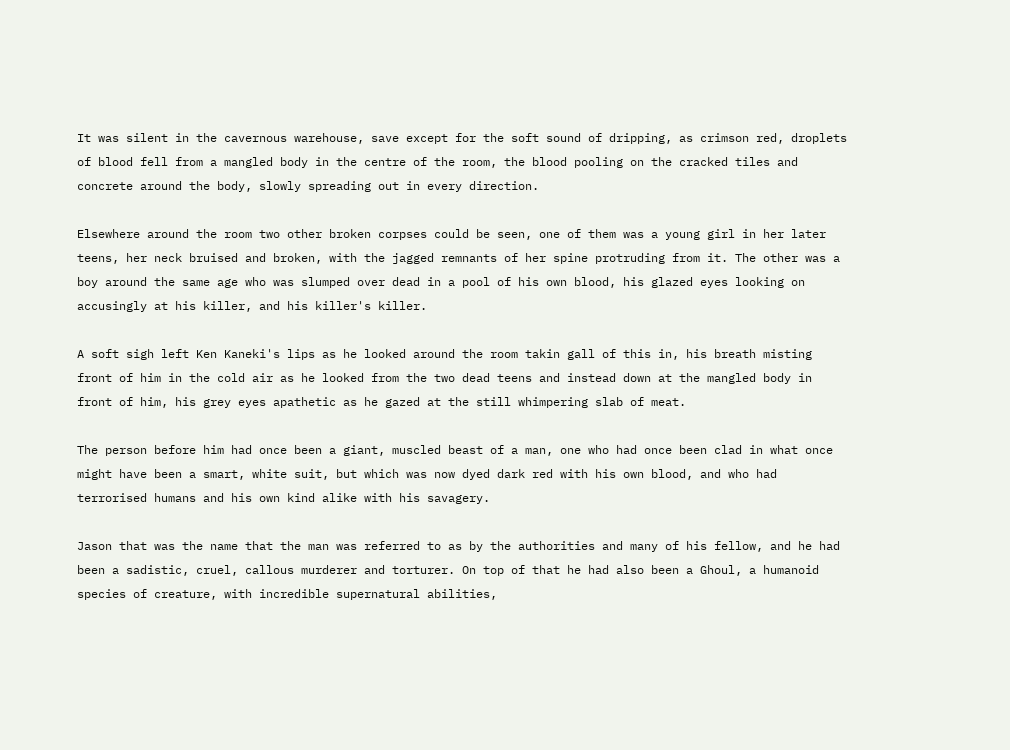It was silent in the cavernous warehouse, save except for the soft sound of dripping, as crimson red, droplets of blood fell from a mangled body in the centre of the room, the blood pooling on the cracked tiles and concrete around the body, slowly spreading out in every direction.

Elsewhere around the room two other broken corpses could be seen, one of them was a young girl in her later teens, her neck bruised and broken, with the jagged remnants of her spine protruding from it. The other was a boy around the same age who was slumped over dead in a pool of his own blood, his glazed eyes looking on accusingly at his killer, and his killer's killer.

A soft sigh left Ken Kaneki's lips as he looked around the room takin gall of this in, his breath misting front of him in the cold air as he looked from the two dead teens and instead down at the mangled body in front of him, his grey eyes apathetic as he gazed at the still whimpering slab of meat.

The person before him had once been a giant, muscled beast of a man, one who had once been clad in what once might have been a smart, white suit, but which was now dyed dark red with his own blood, and who had terrorised humans and his own kind alike with his savagery.

Jason that was the name that the man was referred to as by the authorities and many of his fellow, and he had been a sadistic, cruel, callous murderer and torturer. On top of that he had also been a Ghoul, a humanoid species of creature, with incredible supernatural abilities,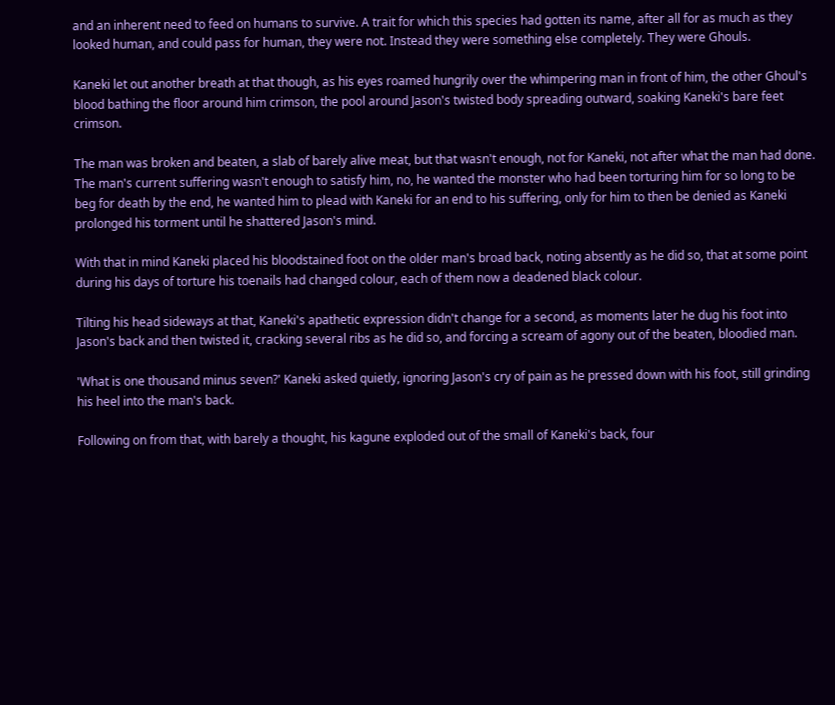and an inherent need to feed on humans to survive. A trait for which this species had gotten its name, after all for as much as they looked human, and could pass for human, they were not. Instead they were something else completely. They were Ghouls.

Kaneki let out another breath at that though, as his eyes roamed hungrily over the whimpering man in front of him, the other Ghoul's blood bathing the floor around him crimson, the pool around Jason's twisted body spreading outward, soaking Kaneki's bare feet crimson.

The man was broken and beaten, a slab of barely alive meat, but that wasn't enough, not for Kaneki, not after what the man had done. The man's current suffering wasn't enough to satisfy him, no, he wanted the monster who had been torturing him for so long to be beg for death by the end, he wanted him to plead with Kaneki for an end to his suffering, only for him to then be denied as Kaneki prolonged his torment until he shattered Jason's mind.

With that in mind Kaneki placed his bloodstained foot on the older man's broad back, noting absently as he did so, that at some point during his days of torture his toenails had changed colour, each of them now a deadened black colour.

Tilting his head sideways at that, Kaneki's apathetic expression didn't change for a second, as moments later he dug his foot into Jason's back and then twisted it, cracking several ribs as he did so, and forcing a scream of agony out of the beaten, bloodied man.

'What is one thousand minus seven?' Kaneki asked quietly, ignoring Jason's cry of pain as he pressed down with his foot, still grinding his heel into the man's back.

Following on from that, with barely a thought, his kagune exploded out of the small of Kaneki's back, four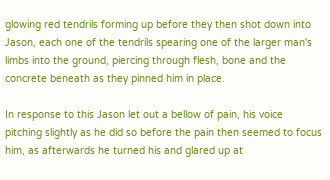glowing red tendrils forming up before they then shot down into Jason, each one of the tendrils spearing one of the larger man's limbs into the ground, piercing through flesh, bone and the concrete beneath as they pinned him in place.

In response to this Jason let out a bellow of pain, his voice pitching slightly as he did so before the pain then seemed to focus him, as afterwards he turned his and glared up at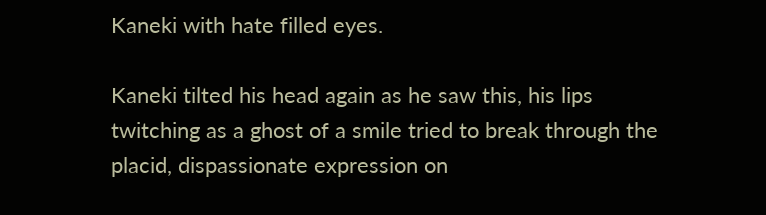Kaneki with hate filled eyes.

Kaneki tilted his head again as he saw this, his lips twitching as a ghost of a smile tried to break through the placid, dispassionate expression on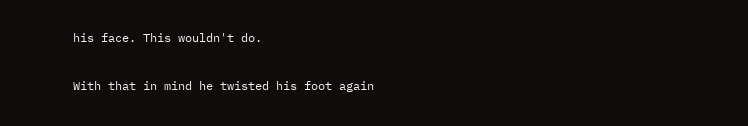his face. This wouldn't do.

With that in mind he twisted his foot again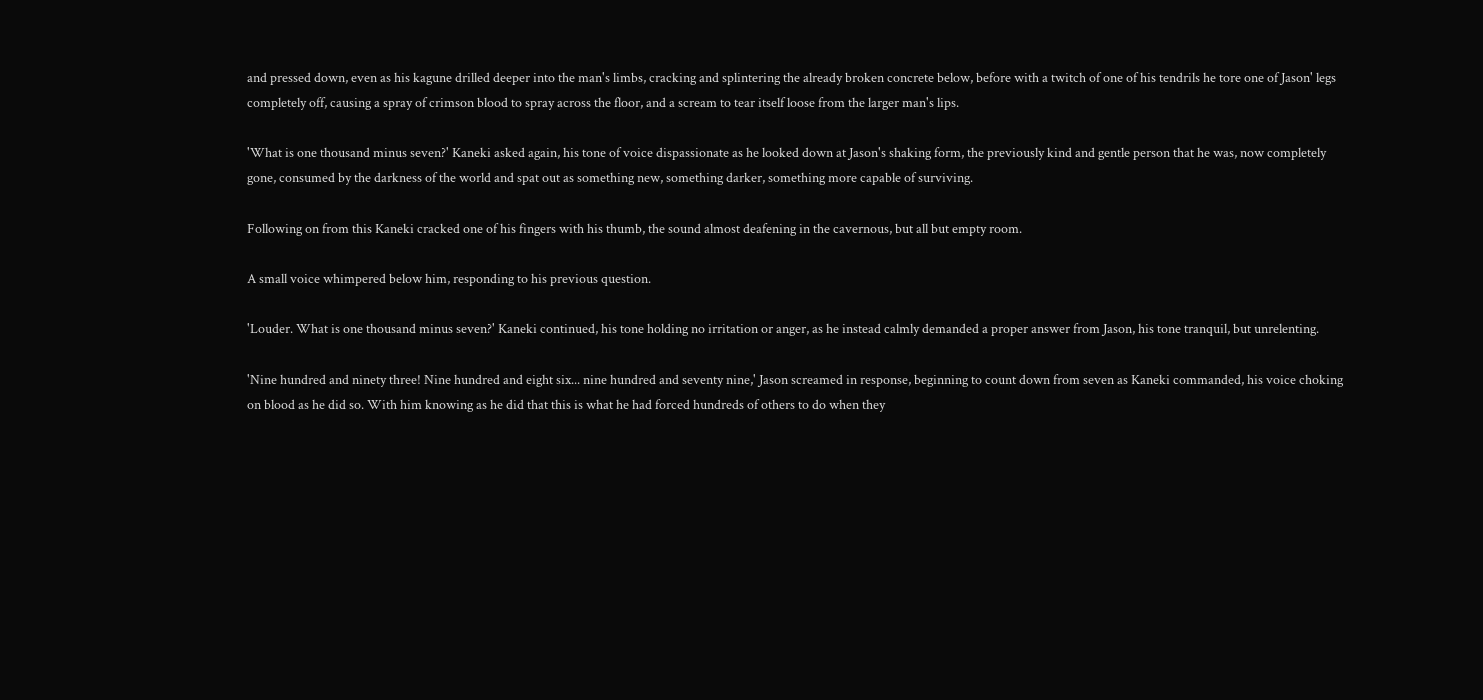and pressed down, even as his kagune drilled deeper into the man's limbs, cracking and splintering the already broken concrete below, before with a twitch of one of his tendrils he tore one of Jason' legs completely off, causing a spray of crimson blood to spray across the floor, and a scream to tear itself loose from the larger man's lips.

'What is one thousand minus seven?' Kaneki asked again, his tone of voice dispassionate as he looked down at Jason's shaking form, the previously kind and gentle person that he was, now completely gone, consumed by the darkness of the world and spat out as something new, something darker, something more capable of surviving.

Following on from this Kaneki cracked one of his fingers with his thumb, the sound almost deafening in the cavernous, but all but empty room.

A small voice whimpered below him, responding to his previous question.

'Louder. What is one thousand minus seven?' Kaneki continued, his tone holding no irritation or anger, as he instead calmly demanded a proper answer from Jason, his tone tranquil, but unrelenting.

'Nine hundred and ninety three! Nine hundred and eight six... nine hundred and seventy nine,' Jason screamed in response, beginning to count down from seven as Kaneki commanded, his voice choking on blood as he did so. With him knowing as he did that this is what he had forced hundreds of others to do when they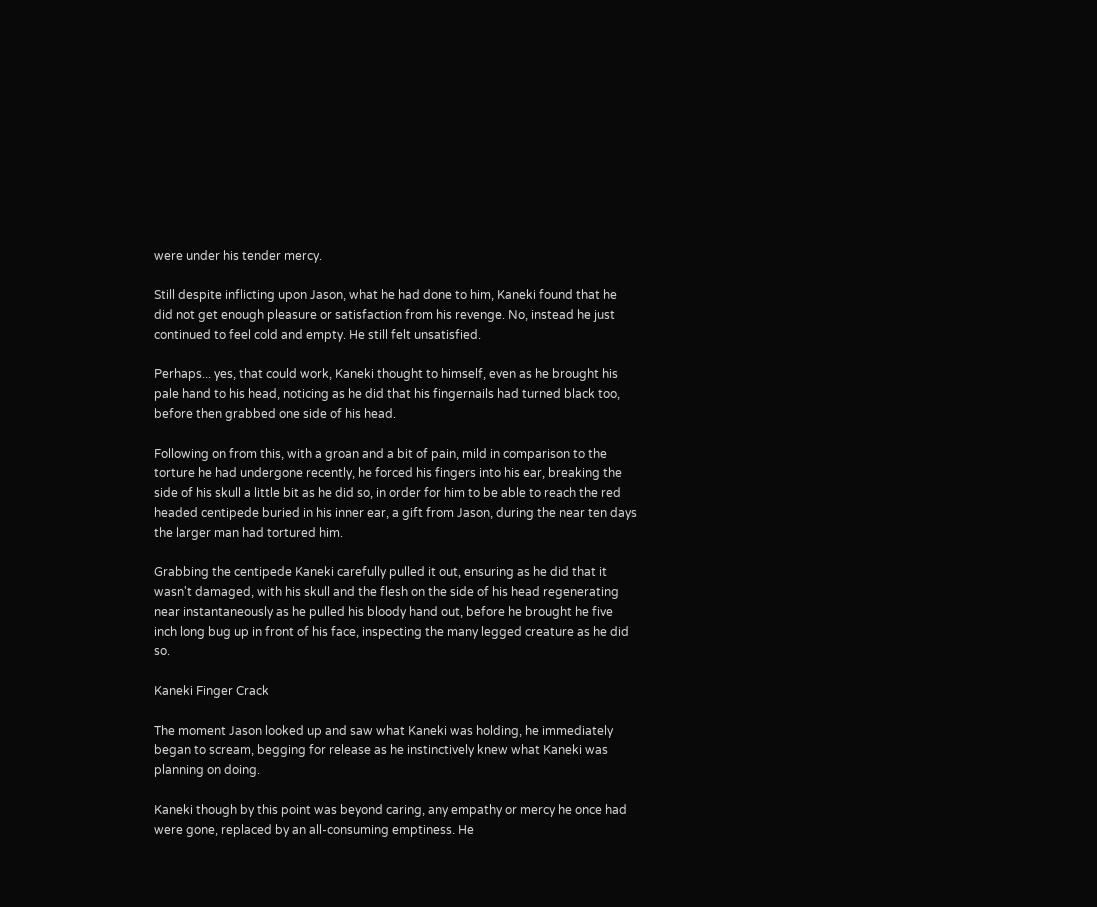were under his tender mercy.

Still despite inflicting upon Jason, what he had done to him, Kaneki found that he did not get enough pleasure or satisfaction from his revenge. No, instead he just continued to feel cold and empty. He still felt unsatisfied.

Perhaps... yes, that could work, Kaneki thought to himself, even as he brought his pale hand to his head, noticing as he did that his fingernails had turned black too, before then grabbed one side of his head.

Following on from this, with a groan and a bit of pain, mild in comparison to the torture he had undergone recently, he forced his fingers into his ear, breaking the side of his skull a little bit as he did so, in order for him to be able to reach the red headed centipede buried in his inner ear, a gift from Jason, during the near ten days the larger man had tortured him.

Grabbing the centipede Kaneki carefully pulled it out, ensuring as he did that it wasn't damaged, with his skull and the flesh on the side of his head regenerating near instantaneously as he pulled his bloody hand out, before he brought he five inch long bug up in front of his face, inspecting the many legged creature as he did so.

Kaneki Finger Crack

The moment Jason looked up and saw what Kaneki was holding, he immediately began to scream, begging for release as he instinctively knew what Kaneki was planning on doing.

Kaneki though by this point was beyond caring, any empathy or mercy he once had were gone, replaced by an all-consuming emptiness. He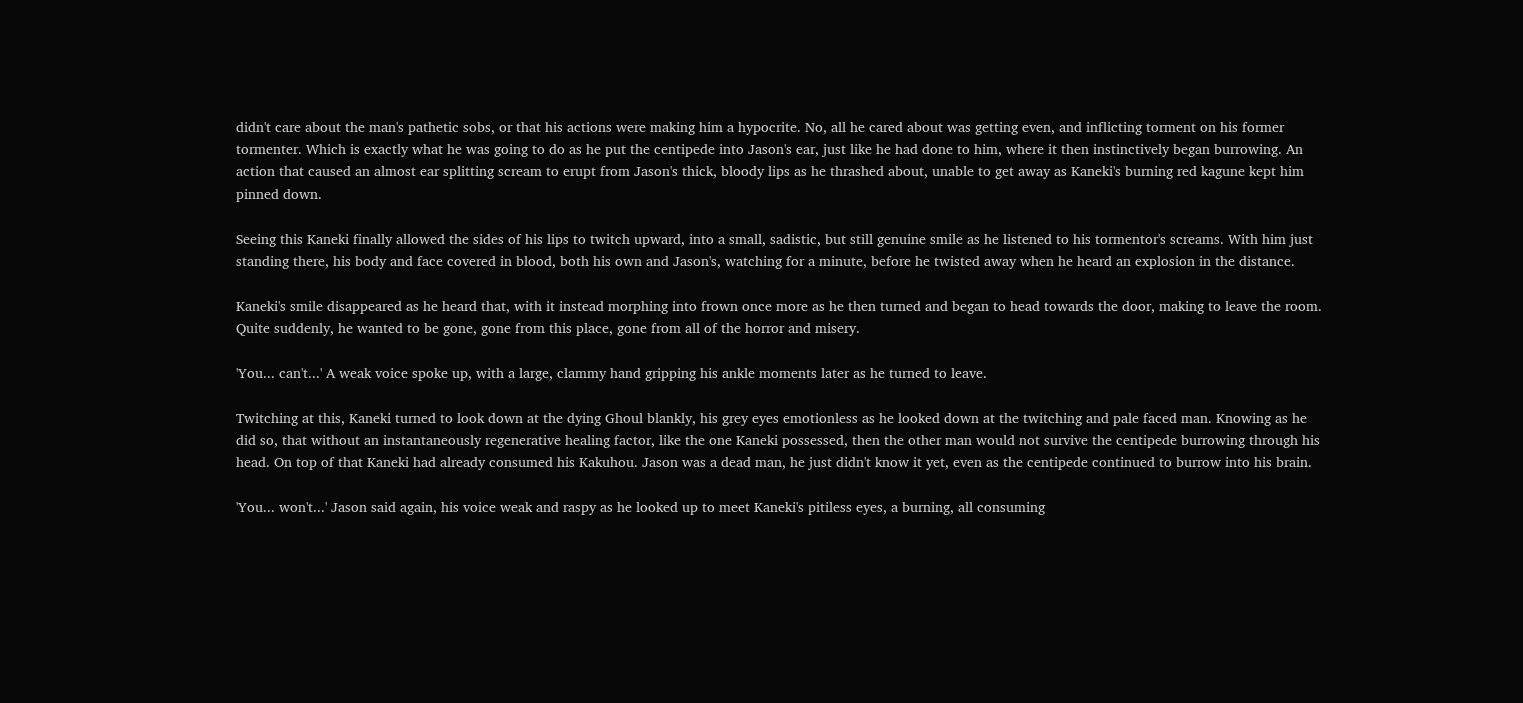didn't care about the man's pathetic sobs, or that his actions were making him a hypocrite. No, all he cared about was getting even, and inflicting torment on his former tormenter. Which is exactly what he was going to do as he put the centipede into Jason's ear, just like he had done to him, where it then instinctively began burrowing. An action that caused an almost ear splitting scream to erupt from Jason's thick, bloody lips as he thrashed about, unable to get away as Kaneki's burning red kagune kept him pinned down.

Seeing this Kaneki finally allowed the sides of his lips to twitch upward, into a small, sadistic, but still genuine smile as he listened to his tormentor's screams. With him just standing there, his body and face covered in blood, both his own and Jason's, watching for a minute, before he twisted away when he heard an explosion in the distance.

Kaneki's smile disappeared as he heard that, with it instead morphing into frown once more as he then turned and began to head towards the door, making to leave the room. Quite suddenly, he wanted to be gone, gone from this place, gone from all of the horror and misery.

'You... can't...' A weak voice spoke up, with a large, clammy hand gripping his ankle moments later as he turned to leave.

Twitching at this, Kaneki turned to look down at the dying Ghoul blankly, his grey eyes emotionless as he looked down at the twitching and pale faced man. Knowing as he did so, that without an instantaneously regenerative healing factor, like the one Kaneki possessed, then the other man would not survive the centipede burrowing through his head. On top of that Kaneki had already consumed his Kakuhou. Jason was a dead man, he just didn't know it yet, even as the centipede continued to burrow into his brain.

'You... won't...' Jason said again, his voice weak and raspy as he looked up to meet Kaneki's pitiless eyes, a burning, all consuming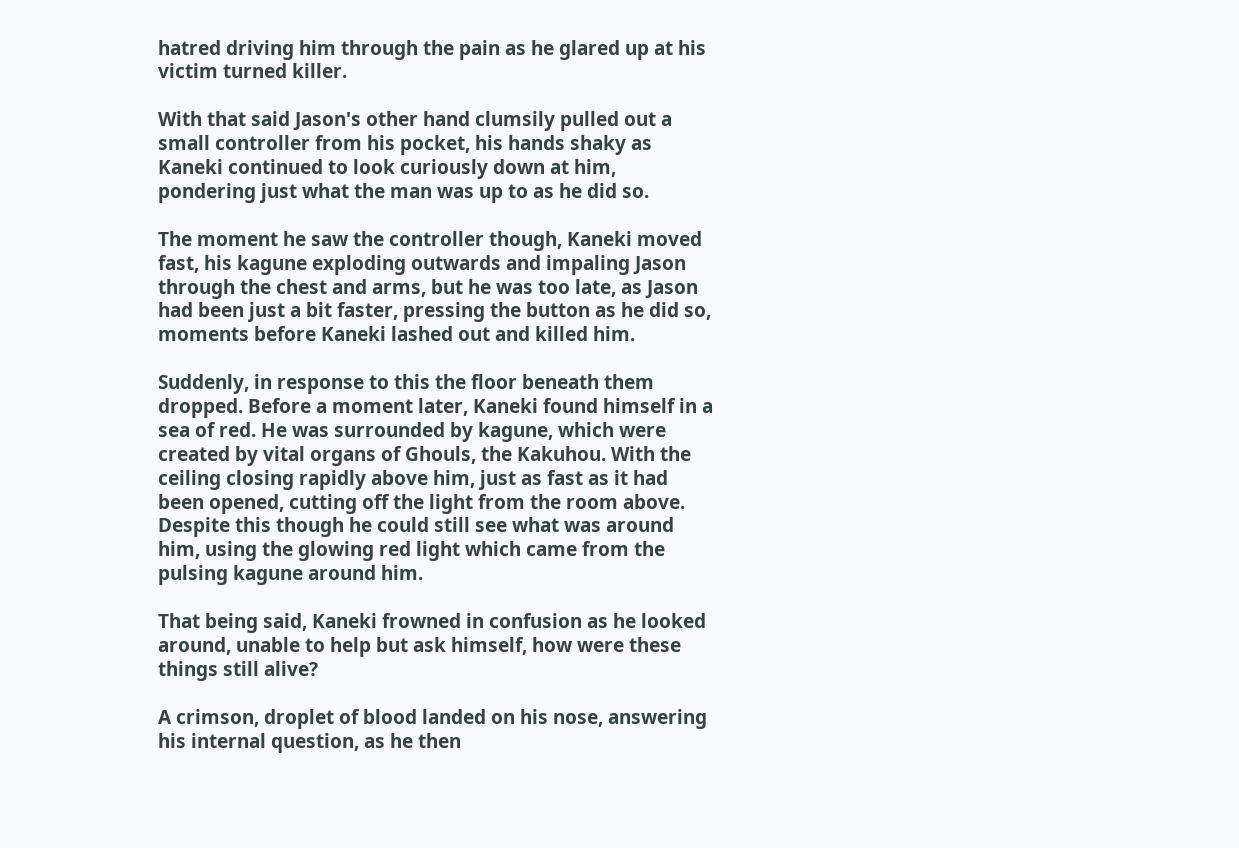hatred driving him through the pain as he glared up at his victim turned killer.

With that said Jason's other hand clumsily pulled out a small controller from his pocket, his hands shaky as Kaneki continued to look curiously down at him, pondering just what the man was up to as he did so.

The moment he saw the controller though, Kaneki moved fast, his kagune exploding outwards and impaling Jason through the chest and arms, but he was too late, as Jason had been just a bit faster, pressing the button as he did so, moments before Kaneki lashed out and killed him.

Suddenly, in response to this the floor beneath them dropped. Before a moment later, Kaneki found himself in a sea of red. He was surrounded by kagune, which were created by vital organs of Ghouls, the Kakuhou. With the ceiling closing rapidly above him, just as fast as it had been opened, cutting off the light from the room above. Despite this though he could still see what was around him, using the glowing red light which came from the pulsing kagune around him.

That being said, Kaneki frowned in confusion as he looked around, unable to help but ask himself, how were these things still alive?

A crimson, droplet of blood landed on his nose, answering his internal question, as he then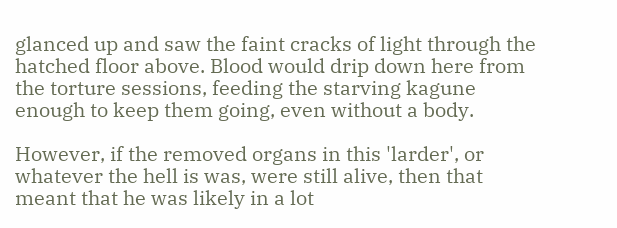glanced up and saw the faint cracks of light through the hatched floor above. Blood would drip down here from the torture sessions, feeding the starving kagune enough to keep them going, even without a body.

However, if the removed organs in this 'larder', or whatever the hell is was, were still alive, then that meant that he was likely in a lot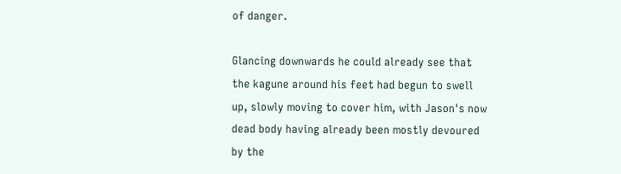of danger.

Glancing downwards he could already see that the kagune around his feet had begun to swell up, slowly moving to cover him, with Jason's now dead body having already been mostly devoured by the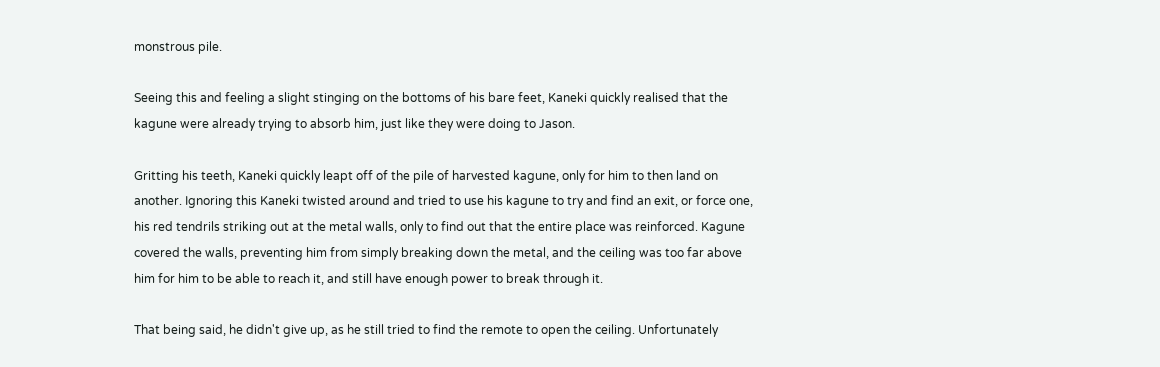monstrous pile.

Seeing this and feeling a slight stinging on the bottoms of his bare feet, Kaneki quickly realised that the kagune were already trying to absorb him, just like they were doing to Jason.

Gritting his teeth, Kaneki quickly leapt off of the pile of harvested kagune, only for him to then land on another. Ignoring this Kaneki twisted around and tried to use his kagune to try and find an exit, or force one, his red tendrils striking out at the metal walls, only to find out that the entire place was reinforced. Kagune covered the walls, preventing him from simply breaking down the metal, and the ceiling was too far above him for him to be able to reach it, and still have enough power to break through it.

That being said, he didn't give up, as he still tried to find the remote to open the ceiling. Unfortunately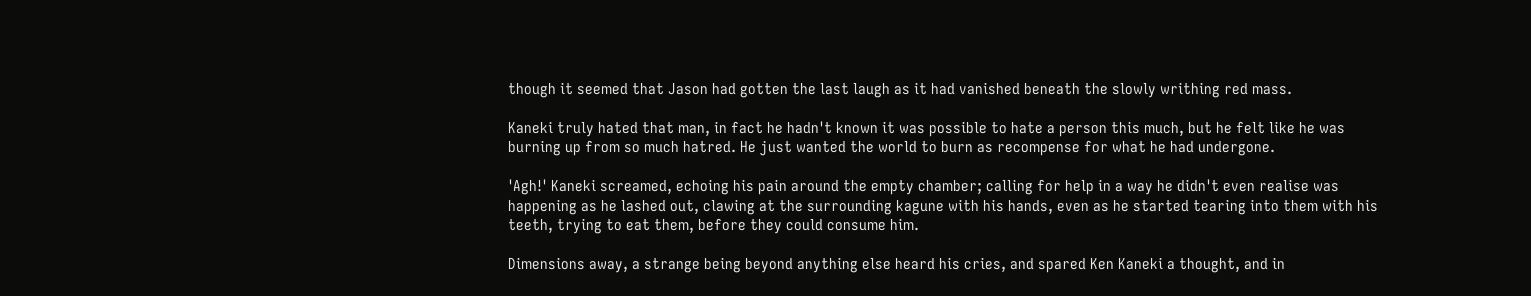though it seemed that Jason had gotten the last laugh as it had vanished beneath the slowly writhing red mass.

Kaneki truly hated that man, in fact he hadn't known it was possible to hate a person this much, but he felt like he was burning up from so much hatred. He just wanted the world to burn as recompense for what he had undergone.

'Agh!' Kaneki screamed, echoing his pain around the empty chamber; calling for help in a way he didn't even realise was happening as he lashed out, clawing at the surrounding kagune with his hands, even as he started tearing into them with his teeth, trying to eat them, before they could consume him.

Dimensions away, a strange being beyond anything else heard his cries, and spared Ken Kaneki a thought, and in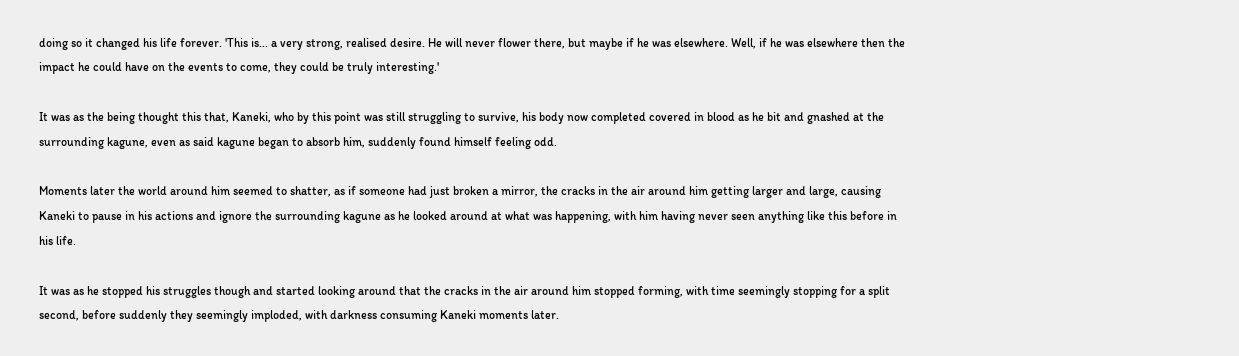doing so it changed his life forever. 'This is... a very strong, realised desire. He will never flower there, but maybe if he was elsewhere. Well, if he was elsewhere then the impact he could have on the events to come, they could be truly interesting.'

It was as the being thought this that, Kaneki, who by this point was still struggling to survive, his body now completed covered in blood as he bit and gnashed at the surrounding kagune, even as said kagune began to absorb him, suddenly found himself feeling odd.

Moments later the world around him seemed to shatter, as if someone had just broken a mirror, the cracks in the air around him getting larger and large, causing Kaneki to pause in his actions and ignore the surrounding kagune as he looked around at what was happening, with him having never seen anything like this before in his life.

It was as he stopped his struggles though and started looking around that the cracks in the air around him stopped forming, with time seemingly stopping for a split second, before suddenly they seemingly imploded, with darkness consuming Kaneki moments later.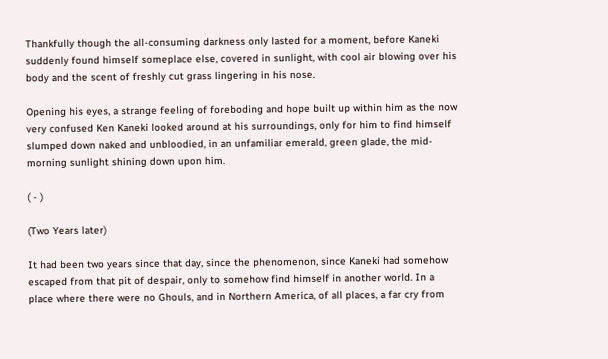Thankfully though the all-consuming darkness only lasted for a moment, before Kaneki suddenly found himself someplace else, covered in sunlight, with cool air blowing over his body and the scent of freshly cut grass lingering in his nose.

Opening his eyes, a strange feeling of foreboding and hope built up within him as the now very confused Ken Kaneki looked around at his surroundings, only for him to find himself slumped down naked and unbloodied, in an unfamiliar emerald, green glade, the mid-morning sunlight shining down upon him.

( - )

(Two Years later)

It had been two years since that day, since the phenomenon, since Kaneki had somehow escaped from that pit of despair, only to somehow find himself in another world. In a place where there were no Ghouls, and in Northern America, of all places, a far cry from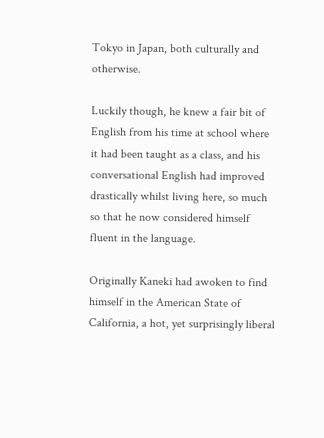Tokyo in Japan, both culturally and otherwise.

Luckily though, he knew a fair bit of English from his time at school where it had been taught as a class, and his conversational English had improved drastically whilst living here, so much so that he now considered himself fluent in the language.

Originally Kaneki had awoken to find himself in the American State of California, a hot, yet surprisingly liberal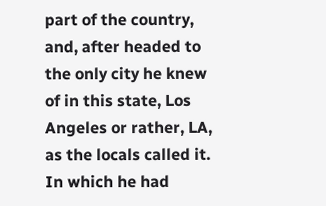part of the country, and, after headed to the only city he knew of in this state, Los Angeles or rather, LA, as the locals called it. In which he had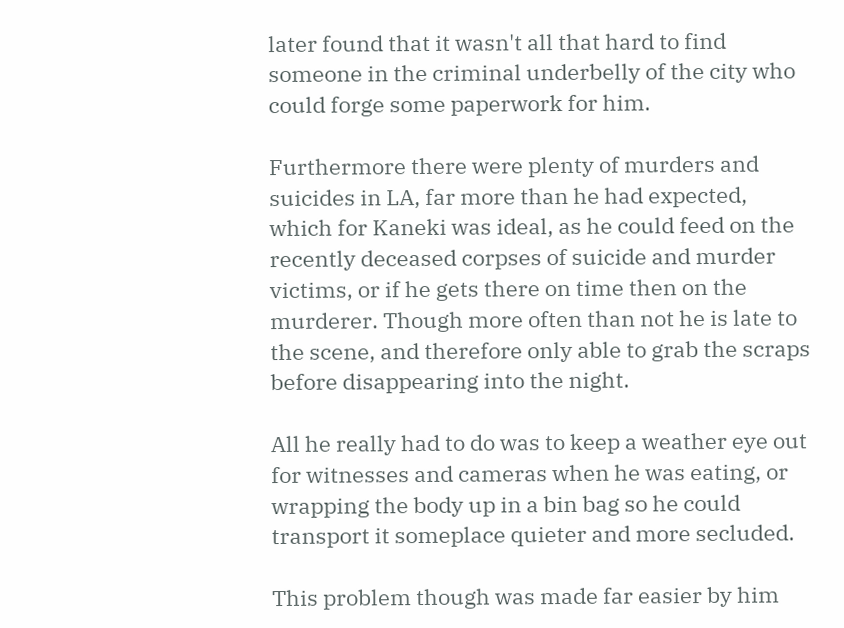later found that it wasn't all that hard to find someone in the criminal underbelly of the city who could forge some paperwork for him.

Furthermore there were plenty of murders and suicides in LA, far more than he had expected, which for Kaneki was ideal, as he could feed on the recently deceased corpses of suicide and murder victims, or if he gets there on time then on the murderer. Though more often than not he is late to the scene, and therefore only able to grab the scraps before disappearing into the night.

All he really had to do was to keep a weather eye out for witnesses and cameras when he was eating, or wrapping the body up in a bin bag so he could transport it someplace quieter and more secluded.

This problem though was made far easier by him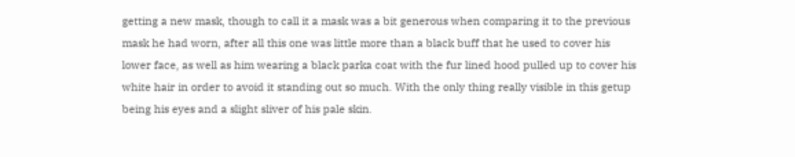getting a new mask, though to call it a mask was a bit generous when comparing it to the previous mask he had worn, after all this one was little more than a black buff that he used to cover his lower face, as well as him wearing a black parka coat with the fur lined hood pulled up to cover his white hair in order to avoid it standing out so much. With the only thing really visible in this getup being his eyes and a slight sliver of his pale skin.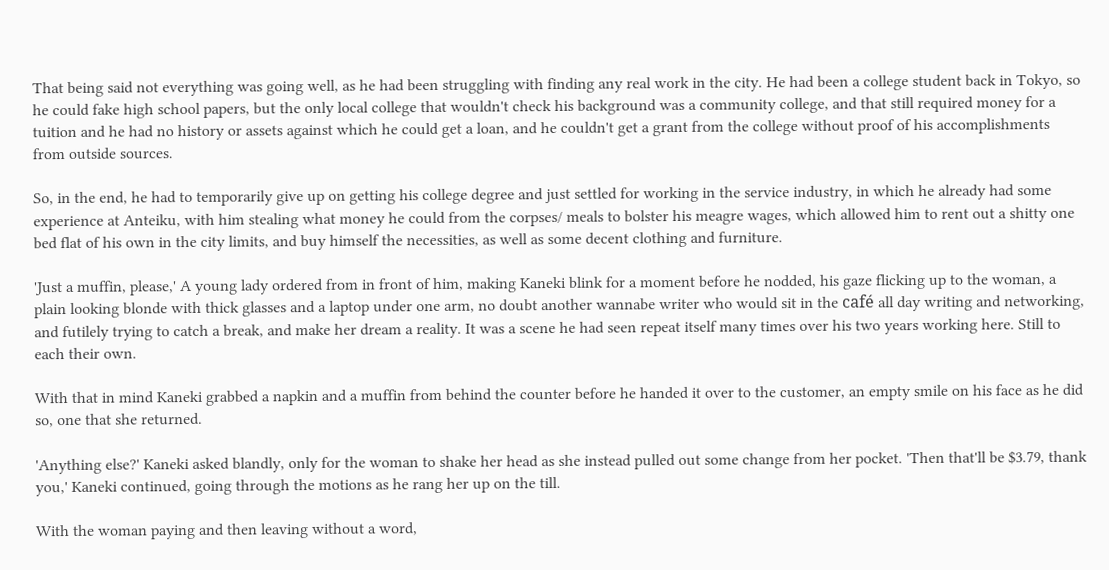That being said not everything was going well, as he had been struggling with finding any real work in the city. He had been a college student back in Tokyo, so he could fake high school papers, but the only local college that wouldn't check his background was a community college, and that still required money for a tuition and he had no history or assets against which he could get a loan, and he couldn't get a grant from the college without proof of his accomplishments from outside sources.

So, in the end, he had to temporarily give up on getting his college degree and just settled for working in the service industry, in which he already had some experience at Anteiku, with him stealing what money he could from the corpses/ meals to bolster his meagre wages, which allowed him to rent out a shitty one bed flat of his own in the city limits, and buy himself the necessities, as well as some decent clothing and furniture.

'Just a muffin, please,' A young lady ordered from in front of him, making Kaneki blink for a moment before he nodded, his gaze flicking up to the woman, a plain looking blonde with thick glasses and a laptop under one arm, no doubt another wannabe writer who would sit in the café all day writing and networking, and futilely trying to catch a break, and make her dream a reality. It was a scene he had seen repeat itself many times over his two years working here. Still to each their own.

With that in mind Kaneki grabbed a napkin and a muffin from behind the counter before he handed it over to the customer, an empty smile on his face as he did so, one that she returned.

'Anything else?' Kaneki asked blandly, only for the woman to shake her head as she instead pulled out some change from her pocket. 'Then that'll be $3.79, thank you,' Kaneki continued, going through the motions as he rang her up on the till.

With the woman paying and then leaving without a word,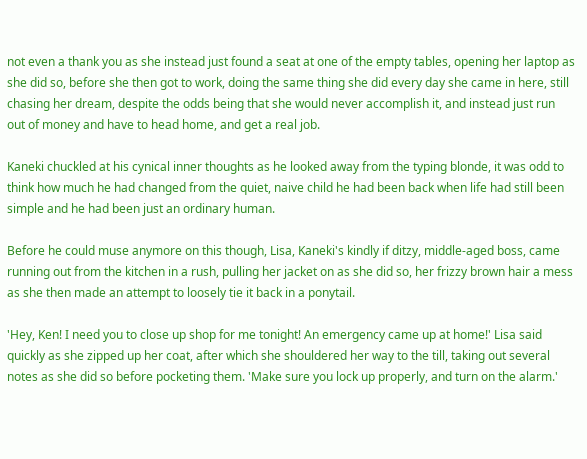not even a thank you as she instead just found a seat at one of the empty tables, opening her laptop as she did so, before she then got to work, doing the same thing she did every day she came in here, still chasing her dream, despite the odds being that she would never accomplish it, and instead just run out of money and have to head home, and get a real job.

Kaneki chuckled at his cynical inner thoughts as he looked away from the typing blonde, it was odd to think how much he had changed from the quiet, naive child he had been back when life had still been simple and he had been just an ordinary human.

Before he could muse anymore on this though, Lisa, Kaneki's kindly if ditzy, middle-aged boss, came running out from the kitchen in a rush, pulling her jacket on as she did so, her frizzy brown hair a mess as she then made an attempt to loosely tie it back in a ponytail.

'Hey, Ken! I need you to close up shop for me tonight! An emergency came up at home!' Lisa said quickly as she zipped up her coat, after which she shouldered her way to the till, taking out several notes as she did so before pocketing them. 'Make sure you lock up properly, and turn on the alarm.'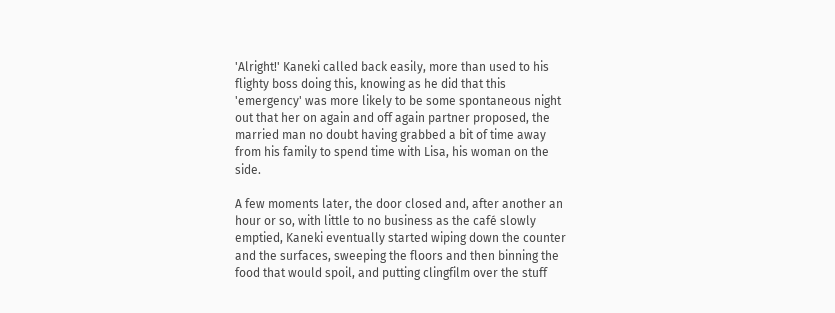'Alright!' Kaneki called back easily, more than used to his flighty boss doing this, knowing as he did that this 'emergency' was more likely to be some spontaneous night out that her on again and off again partner proposed, the married man no doubt having grabbed a bit of time away from his family to spend time with Lisa, his woman on the side.

A few moments later, the door closed and, after another an hour or so, with little to no business as the café slowly emptied, Kaneki eventually started wiping down the counter and the surfaces, sweeping the floors and then binning the food that would spoil, and putting clingfilm over the stuff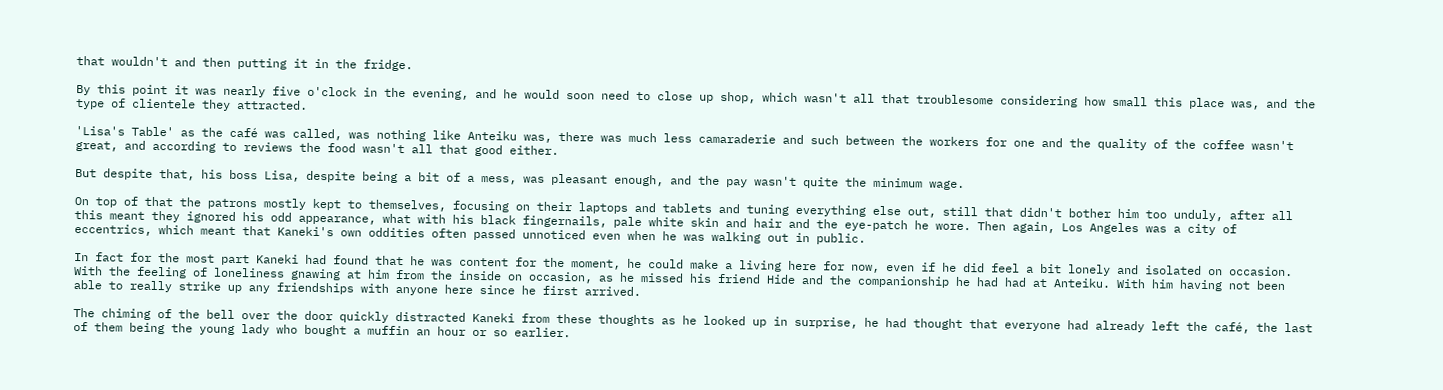that wouldn't and then putting it in the fridge.

By this point it was nearly five o'clock in the evening, and he would soon need to close up shop, which wasn't all that troublesome considering how small this place was, and the type of clientele they attracted.

'Lisa's Table' as the café was called, was nothing like Anteiku was, there was much less camaraderie and such between the workers for one and the quality of the coffee wasn't great, and according to reviews the food wasn't all that good either.

But despite that, his boss Lisa, despite being a bit of a mess, was pleasant enough, and the pay wasn't quite the minimum wage.

On top of that the patrons mostly kept to themselves, focusing on their laptops and tablets and tuning everything else out, still that didn't bother him too unduly, after all this meant they ignored his odd appearance, what with his black fingernails, pale white skin and hair and the eye-patch he wore. Then again, Los Angeles was a city of eccentrics, which meant that Kaneki's own oddities often passed unnoticed even when he was walking out in public.

In fact for the most part Kaneki had found that he was content for the moment, he could make a living here for now, even if he did feel a bit lonely and isolated on occasion. With the feeling of loneliness gnawing at him from the inside on occasion, as he missed his friend Hide and the companionship he had had at Anteiku. With him having not been able to really strike up any friendships with anyone here since he first arrived.

The chiming of the bell over the door quickly distracted Kaneki from these thoughts as he looked up in surprise, he had thought that everyone had already left the café, the last of them being the young lady who bought a muffin an hour or so earlier.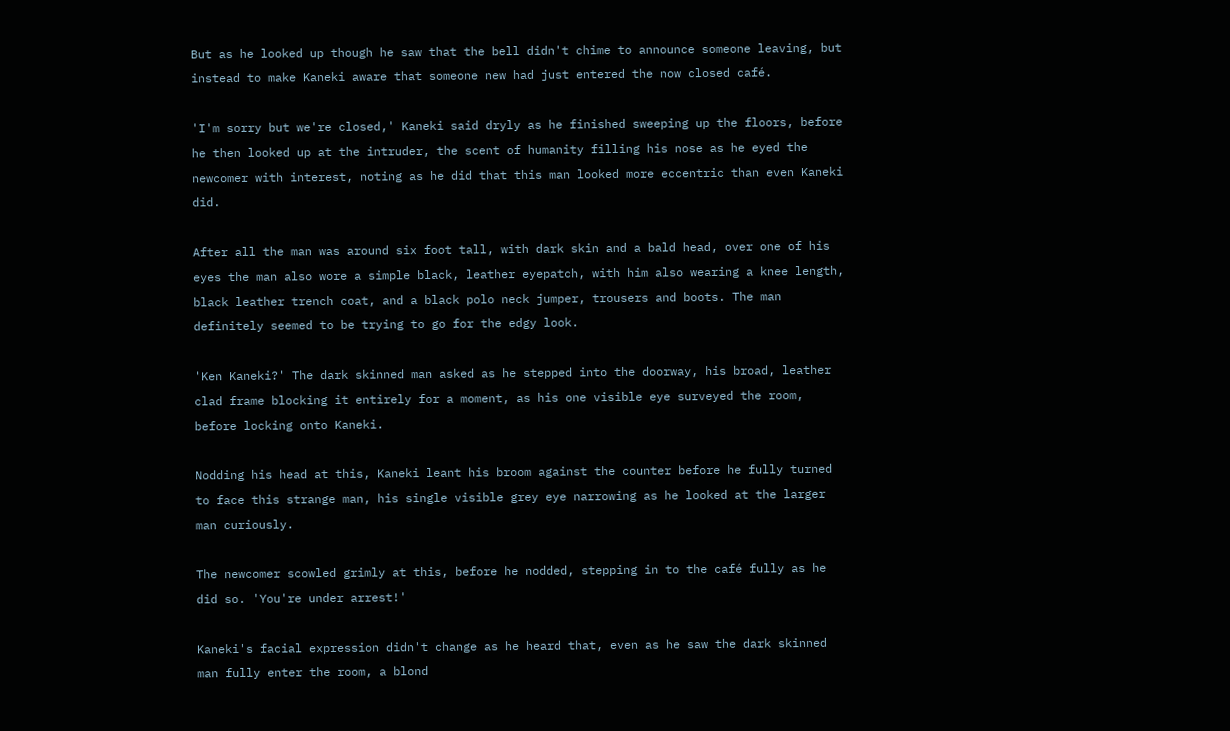But as he looked up though he saw that the bell didn't chime to announce someone leaving, but instead to make Kaneki aware that someone new had just entered the now closed café.

'I'm sorry but we're closed,' Kaneki said dryly as he finished sweeping up the floors, before he then looked up at the intruder, the scent of humanity filling his nose as he eyed the newcomer with interest, noting as he did that this man looked more eccentric than even Kaneki did.

After all the man was around six foot tall, with dark skin and a bald head, over one of his eyes the man also wore a simple black, leather eyepatch, with him also wearing a knee length, black leather trench coat, and a black polo neck jumper, trousers and boots. The man definitely seemed to be trying to go for the edgy look.

'Ken Kaneki?' The dark skinned man asked as he stepped into the doorway, his broad, leather clad frame blocking it entirely for a moment, as his one visible eye surveyed the room, before locking onto Kaneki.

Nodding his head at this, Kaneki leant his broom against the counter before he fully turned to face this strange man, his single visible grey eye narrowing as he looked at the larger man curiously.

The newcomer scowled grimly at this, before he nodded, stepping in to the café fully as he did so. 'You're under arrest!'

Kaneki's facial expression didn't change as he heard that, even as he saw the dark skinned man fully enter the room, a blond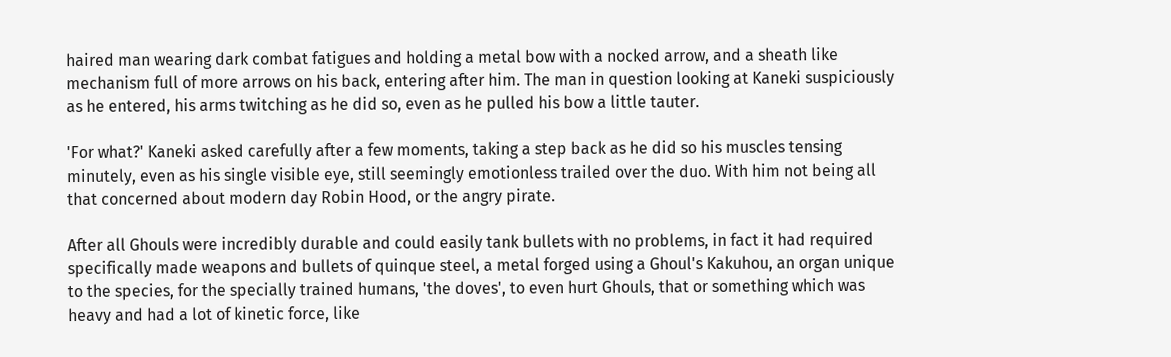haired man wearing dark combat fatigues and holding a metal bow with a nocked arrow, and a sheath like mechanism full of more arrows on his back, entering after him. The man in question looking at Kaneki suspiciously as he entered, his arms twitching as he did so, even as he pulled his bow a little tauter.

'For what?' Kaneki asked carefully after a few moments, taking a step back as he did so his muscles tensing minutely, even as his single visible eye, still seemingly emotionless trailed over the duo. With him not being all that concerned about modern day Robin Hood, or the angry pirate.

After all Ghouls were incredibly durable and could easily tank bullets with no problems, in fact it had required specifically made weapons and bullets of quinque steel, a metal forged using a Ghoul's Kakuhou, an organ unique to the species, for the specially trained humans, 'the doves', to even hurt Ghouls, that or something which was heavy and had a lot of kinetic force, like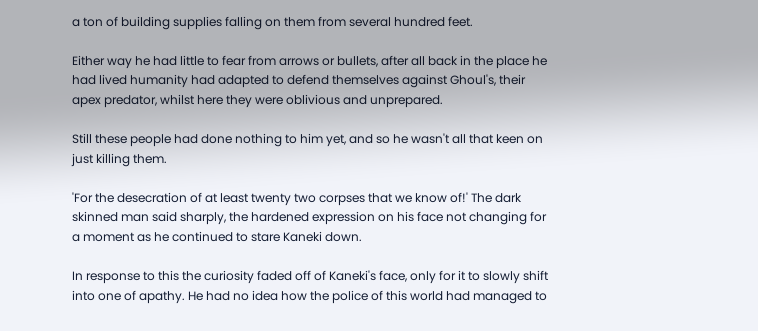a ton of building supplies falling on them from several hundred feet.

Either way he had little to fear from arrows or bullets, after all back in the place he had lived humanity had adapted to defend themselves against Ghoul's, their apex predator, whilst here they were oblivious and unprepared.

Still these people had done nothing to him yet, and so he wasn't all that keen on just killing them.

'For the desecration of at least twenty two corpses that we know of!' The dark skinned man said sharply, the hardened expression on his face not changing for a moment as he continued to stare Kaneki down.

In response to this the curiosity faded off of Kaneki's face, only for it to slowly shift into one of apathy. He had no idea how the police of this world had managed to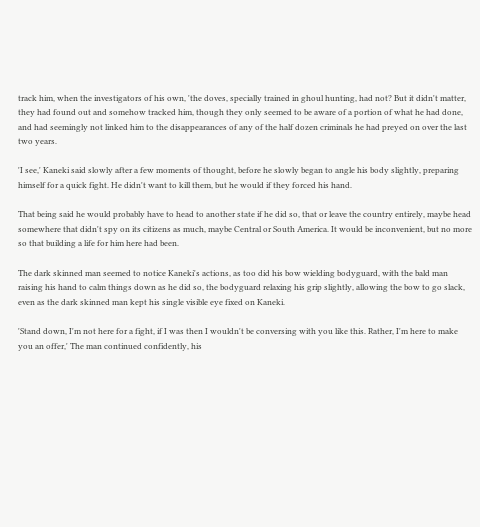track him, when the investigators of his own, 'the doves, specially trained in ghoul hunting, had not? But it didn't matter, they had found out and somehow tracked him, though they only seemed to be aware of a portion of what he had done, and had seemingly not linked him to the disappearances of any of the half dozen criminals he had preyed on over the last two years.

'I see,' Kaneki said slowly after a few moments of thought, before he slowly began to angle his body slightly, preparing himself for a quick fight. He didn't want to kill them, but he would if they forced his hand.

That being said he would probably have to head to another state if he did so, that or leave the country entirely, maybe head somewhere that didn't spy on its citizens as much, maybe Central or South America. It would be inconvenient, but no more so that building a life for him here had been.

The dark skinned man seemed to notice Kaneki's actions, as too did his bow wielding bodyguard, with the bald man raising his hand to calm things down as he did so, the bodyguard relaxing his grip slightly, allowing the bow to go slack, even as the dark skinned man kept his single visible eye fixed on Kaneki.

'Stand down, I'm not here for a fight, if I was then I wouldn't be conversing with you like this. Rather, I'm here to make you an offer,' The man continued confidently, his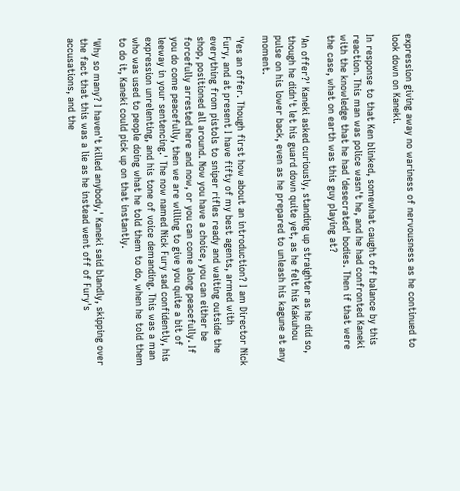expression giving away no wariness of nervousness as he continued to look down on Kaneki.

In response to that Ken blinked, somewhat caught off balance by this reaction. This man was police wasn't he, and he had confronted Kaneki with the knowledge that he had 'desecrated' bodies. Then if that were the case, what on earth was this guy playing at?

'An offer?' Kaneki asked curiously, standing up straighter as he did so, though he didn't let his guard down quite yet, as he felt his Kakuhou pulse on his lower back, even as he prepared to unleash his kagune at any moment.

'Yes an offer. Though first how about an introduction? I am Director Nick Fury, and at present I have fifty of my best agents, armed with everything from pistols to sniper rifles ready and waiting outside the shop, positioned all around. Now you have a choice, you can either be forcefully arrested here and now, or you can come along peacefully. If you do come peacefully, then we are willing to give you quite a bit of leeway in your sentencing.' The now named Nick Fury sad confidently, his expression unrelenting, and his tone of voice demanding. This was a man who was used to people doing what he told them to do, when he told them to do it, Kaneki could pick up on that instantly.

'Why so many? I haven't killed anybody,' Kaneki said blandly, skipping over the fact that this was a lie as he instead went off of Fury's accusations, and the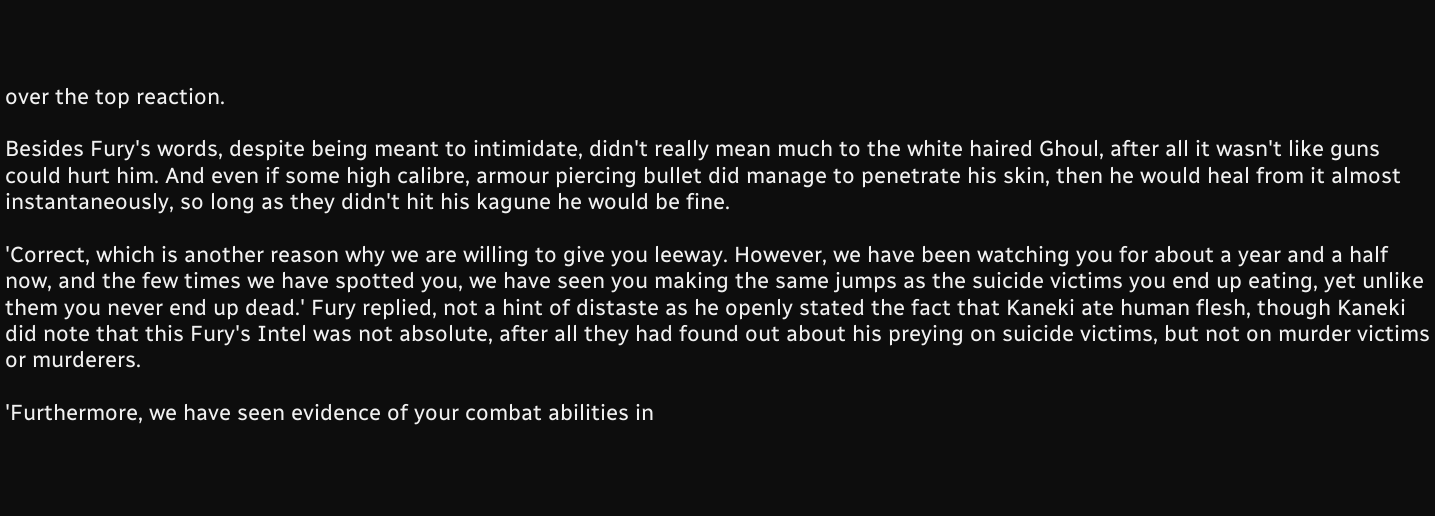over the top reaction.

Besides Fury's words, despite being meant to intimidate, didn't really mean much to the white haired Ghoul, after all it wasn't like guns could hurt him. And even if some high calibre, armour piercing bullet did manage to penetrate his skin, then he would heal from it almost instantaneously, so long as they didn't hit his kagune he would be fine.

'Correct, which is another reason why we are willing to give you leeway. However, we have been watching you for about a year and a half now, and the few times we have spotted you, we have seen you making the same jumps as the suicide victims you end up eating, yet unlike them you never end up dead.' Fury replied, not a hint of distaste as he openly stated the fact that Kaneki ate human flesh, though Kaneki did note that this Fury's Intel was not absolute, after all they had found out about his preying on suicide victims, but not on murder victims or murderers.

'Furthermore, we have seen evidence of your combat abilities in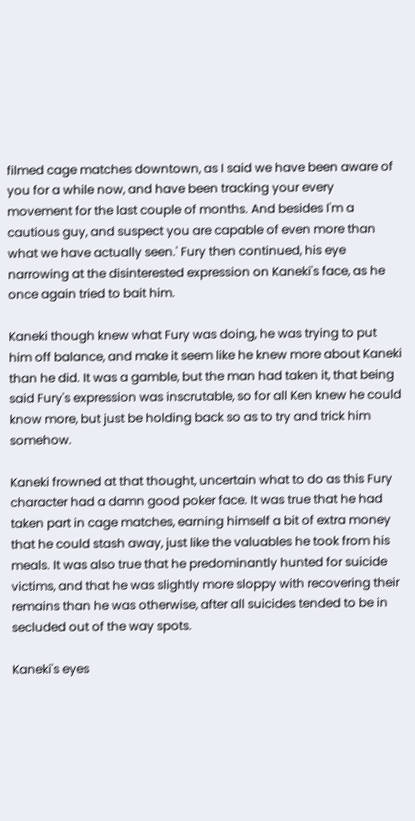filmed cage matches downtown, as I said we have been aware of you for a while now, and have been tracking your every movement for the last couple of months. And besides I'm a cautious guy, and suspect you are capable of even more than what we have actually seen.' Fury then continued, his eye narrowing at the disinterested expression on Kaneki's face, as he once again tried to bait him.

Kaneki though knew what Fury was doing, he was trying to put him off balance, and make it seem like he knew more about Kaneki than he did. It was a gamble, but the man had taken it, that being said Fury's expression was inscrutable, so for all Ken knew he could know more, but just be holding back so as to try and trick him somehow.

Kaneki frowned at that thought, uncertain what to do as this Fury character had a damn good poker face. It was true that he had taken part in cage matches, earning himself a bit of extra money that he could stash away, just like the valuables he took from his meals. It was also true that he predominantly hunted for suicide victims, and that he was slightly more sloppy with recovering their remains than he was otherwise, after all suicides tended to be in secluded out of the way spots.

Kaneki's eyes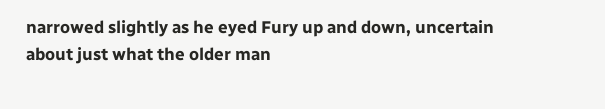narrowed slightly as he eyed Fury up and down, uncertain about just what the older man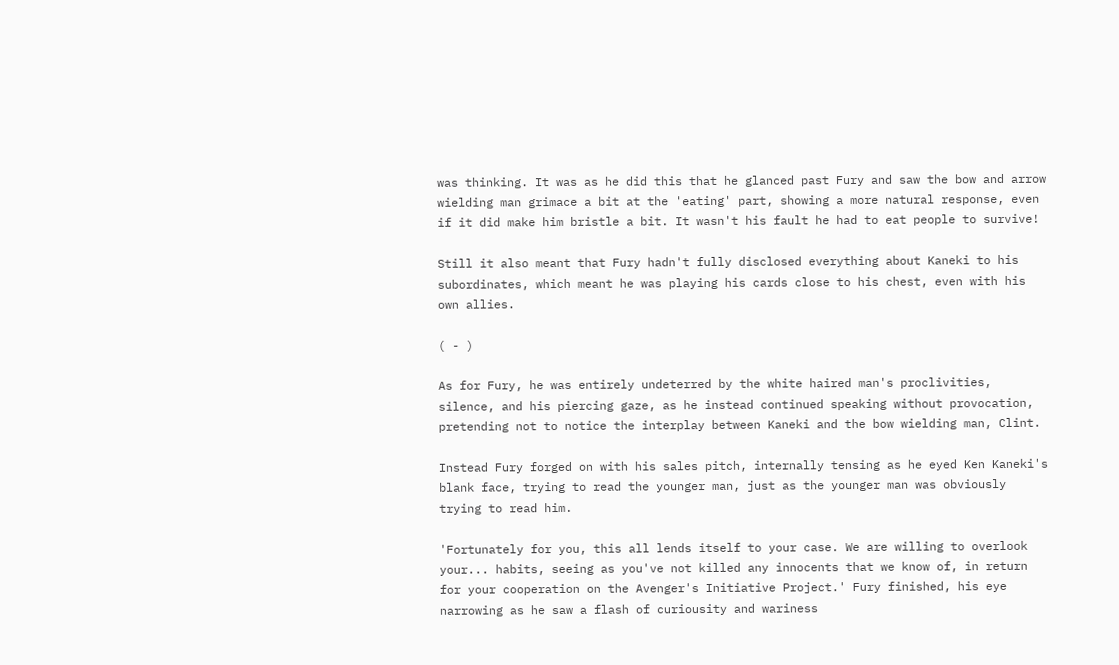was thinking. It was as he did this that he glanced past Fury and saw the bow and arrow wielding man grimace a bit at the 'eating' part, showing a more natural response, even if it did make him bristle a bit. It wasn't his fault he had to eat people to survive!

Still it also meant that Fury hadn't fully disclosed everything about Kaneki to his subordinates, which meant he was playing his cards close to his chest, even with his own allies.

( - )

As for Fury, he was entirely undeterred by the white haired man's proclivities, silence, and his piercing gaze, as he instead continued speaking without provocation, pretending not to notice the interplay between Kaneki and the bow wielding man, Clint.

Instead Fury forged on with his sales pitch, internally tensing as he eyed Ken Kaneki's blank face, trying to read the younger man, just as the younger man was obviously trying to read him.

'Fortunately for you, this all lends itself to your case. We are willing to overlook your... habits, seeing as you've not killed any innocents that we know of, in return for your cooperation on the Avenger's Initiative Project.' Fury finished, his eye narrowing as he saw a flash of curiousity and wariness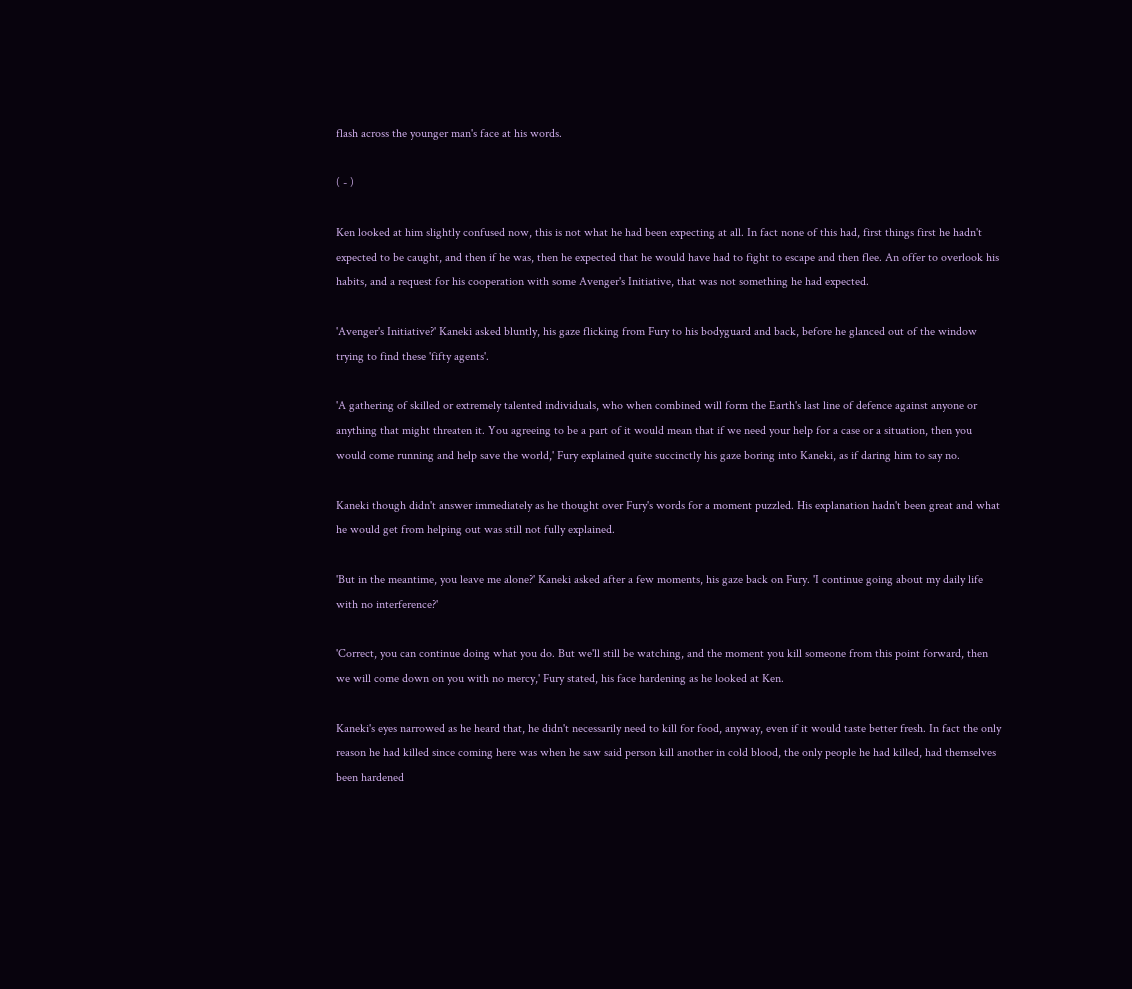flash across the younger man's face at his words.

( - )

Ken looked at him slightly confused now, this is not what he had been expecting at all. In fact none of this had, first things first he hadn't expected to be caught, and then if he was, then he expected that he would have had to fight to escape and then flee. An offer to overlook his habits, and a request for his cooperation with some Avenger's Initiative, that was not something he had expected.

'Avenger's Initiative?' Kaneki asked bluntly, his gaze flicking from Fury to his bodyguard and back, before he glanced out of the window trying to find these 'fifty agents'.

'A gathering of skilled or extremely talented individuals, who when combined will form the Earth's last line of defence against anyone or anything that might threaten it. You agreeing to be a part of it would mean that if we need your help for a case or a situation, then you would come running and help save the world,' Fury explained quite succinctly his gaze boring into Kaneki, as if daring him to say no.

Kaneki though didn't answer immediately as he thought over Fury's words for a moment puzzled. His explanation hadn't been great and what he would get from helping out was still not fully explained.

'But in the meantime, you leave me alone?' Kaneki asked after a few moments, his gaze back on Fury. 'I continue going about my daily life with no interference?'

'Correct, you can continue doing what you do. But we'll still be watching, and the moment you kill someone from this point forward, then we will come down on you with no mercy,' Fury stated, his face hardening as he looked at Ken.

Kaneki's eyes narrowed as he heard that, he didn't necessarily need to kill for food, anyway, even if it would taste better fresh. In fact the only reason he had killed since coming here was when he saw said person kill another in cold blood, the only people he had killed, had themselves been hardened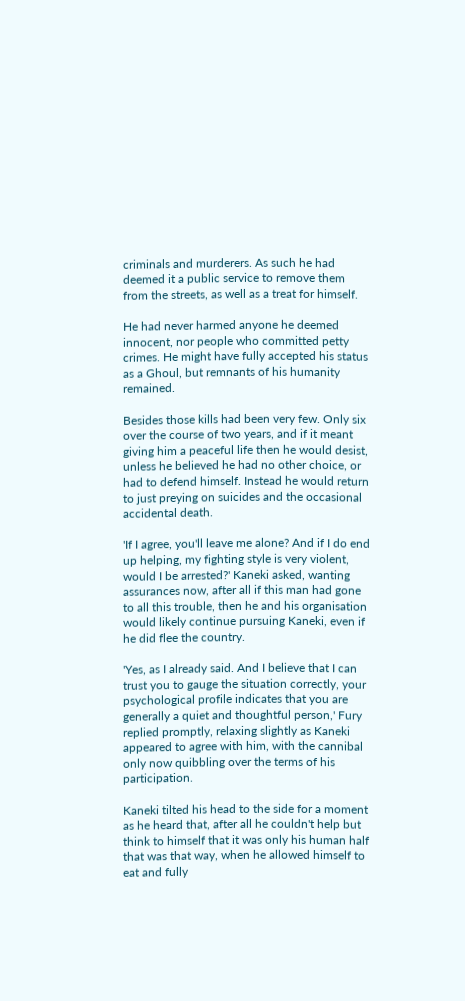criminals and murderers. As such he had deemed it a public service to remove them from the streets, as well as a treat for himself.

He had never harmed anyone he deemed innocent, nor people who committed petty crimes. He might have fully accepted his status as a Ghoul, but remnants of his humanity remained.

Besides those kills had been very few. Only six over the course of two years, and if it meant giving him a peaceful life then he would desist, unless he believed he had no other choice, or had to defend himself. Instead he would return to just preying on suicides and the occasional accidental death.

'If I agree, you'll leave me alone? And if I do end up helping, my fighting style is very violent, would I be arrested?' Kaneki asked, wanting assurances now, after all if this man had gone to all this trouble, then he and his organisation would likely continue pursuing Kaneki, even if he did flee the country.

'Yes, as I already said. And I believe that I can trust you to gauge the situation correctly, your psychological profile indicates that you are generally a quiet and thoughtful person,' Fury replied promptly, relaxing slightly as Kaneki appeared to agree with him, with the cannibal only now quibbling over the terms of his participation.

Kaneki tilted his head to the side for a moment as he heard that, after all he couldn't help but think to himself that it was only his human half that was that way, when he allowed himself to eat and fully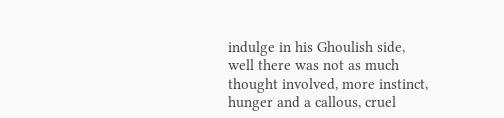indulge in his Ghoulish side, well there was not as much thought involved, more instinct, hunger and a callous, cruel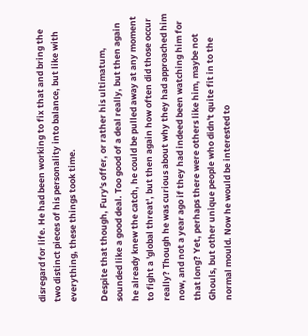disregard for life. He had been working to fix that and bring the two distinct pieces of his personality into balance, but like with everything, these things took time.

Despite that though, Fury's offer, or rather his ultimatum, sounded like a good deal. Too good of a deal really, but then again he already knew the catch, he could be pulled away at any moment to fight a 'global threat', but then again how often did those occur really? Though he was curious about why they had approached him now, and not a year ago if they had indeed been watching him for that long? Yet, perhaps there were others like him, maybe not Ghouls, but other unique people who didn't quite fit in to the normal mould. Now he would be interested to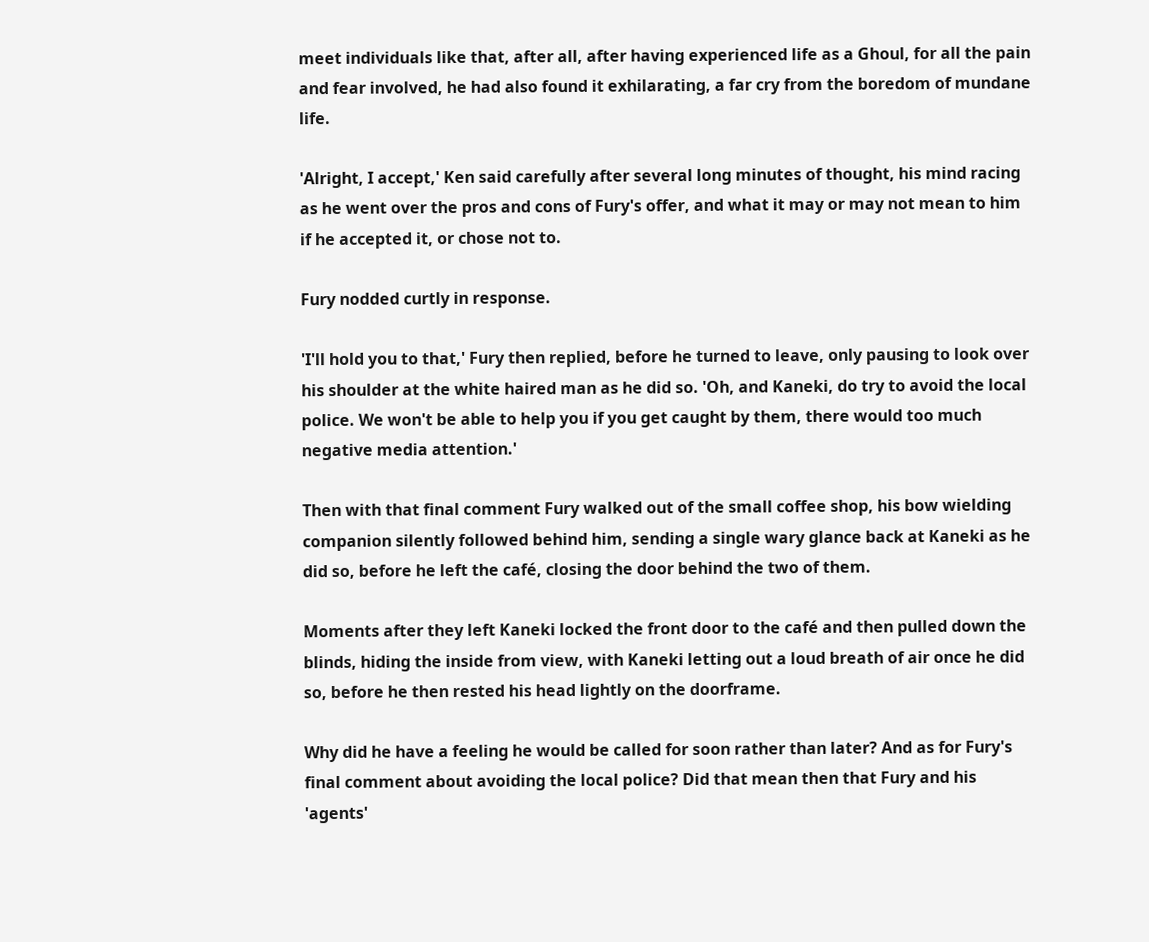meet individuals like that, after all, after having experienced life as a Ghoul, for all the pain and fear involved, he had also found it exhilarating, a far cry from the boredom of mundane life.

'Alright, I accept,' Ken said carefully after several long minutes of thought, his mind racing as he went over the pros and cons of Fury's offer, and what it may or may not mean to him if he accepted it, or chose not to.

Fury nodded curtly in response.

'I'll hold you to that,' Fury then replied, before he turned to leave, only pausing to look over his shoulder at the white haired man as he did so. 'Oh, and Kaneki, do try to avoid the local police. We won't be able to help you if you get caught by them, there would too much negative media attention.'

Then with that final comment Fury walked out of the small coffee shop, his bow wielding companion silently followed behind him, sending a single wary glance back at Kaneki as he did so, before he left the café, closing the door behind the two of them.

Moments after they left Kaneki locked the front door to the café and then pulled down the blinds, hiding the inside from view, with Kaneki letting out a loud breath of air once he did so, before he then rested his head lightly on the doorframe.

Why did he have a feeling he would be called for soon rather than later? And as for Fury's final comment about avoiding the local police? Did that mean then that Fury and his 'agents'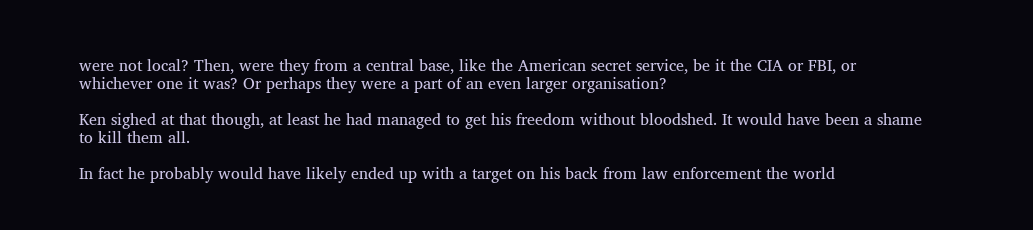were not local? Then, were they from a central base, like the American secret service, be it the CIA or FBI, or whichever one it was? Or perhaps they were a part of an even larger organisation?

Ken sighed at that though, at least he had managed to get his freedom without bloodshed. It would have been a shame to kill them all.

In fact he probably would have likely ended up with a target on his back from law enforcement the world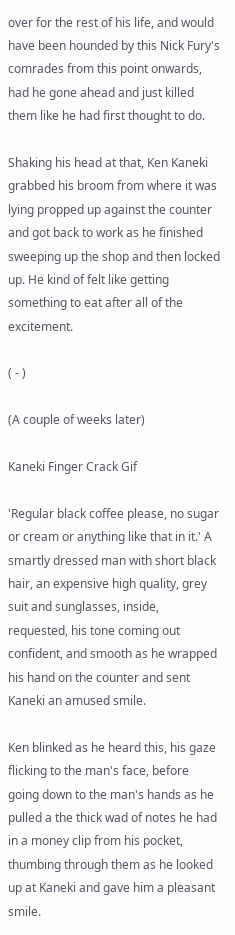over for the rest of his life, and would have been hounded by this Nick Fury's comrades from this point onwards, had he gone ahead and just killed them like he had first thought to do.

Shaking his head at that, Ken Kaneki grabbed his broom from where it was lying propped up against the counter and got back to work as he finished sweeping up the shop and then locked up. He kind of felt like getting something to eat after all of the excitement.

( - )

(A couple of weeks later)

Kaneki Finger Crack Gif

'Regular black coffee please, no sugar or cream or anything like that in it.' A smartly dressed man with short black hair, an expensive high quality, grey suit and sunglasses, inside, requested, his tone coming out confident, and smooth as he wrapped his hand on the counter and sent Kaneki an amused smile.

Ken blinked as he heard this, his gaze flicking to the man's face, before going down to the man's hands as he pulled a the thick wad of notes he had in a money clip from his pocket, thumbing through them as he looked up at Kaneki and gave him a pleasant smile.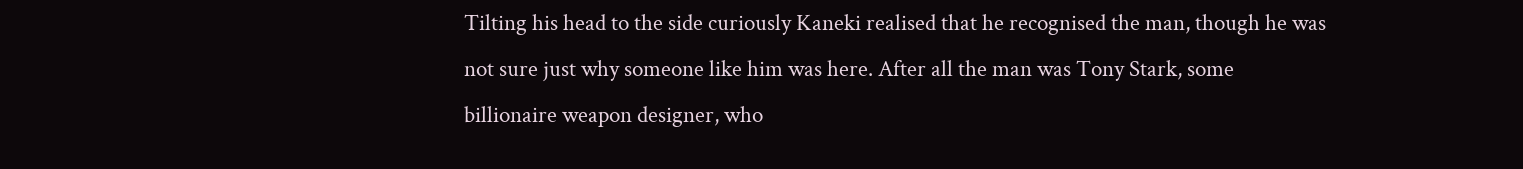Tilting his head to the side curiously Kaneki realised that he recognised the man, though he was not sure just why someone like him was here. After all the man was Tony Stark, some billionaire weapon designer, who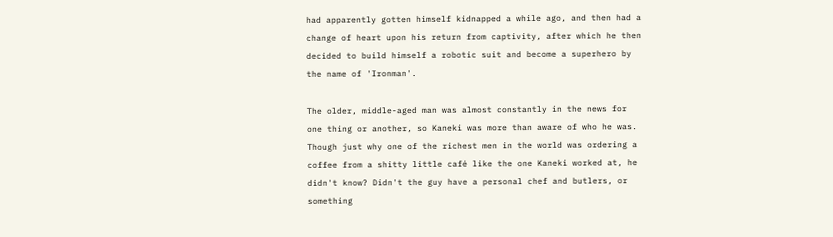had apparently gotten himself kidnapped a while ago, and then had a change of heart upon his return from captivity, after which he then decided to build himself a robotic suit and become a superhero by the name of 'Ironman'.

The older, middle-aged man was almost constantly in the news for one thing or another, so Kaneki was more than aware of who he was. Though just why one of the richest men in the world was ordering a coffee from a shitty little café like the one Kaneki worked at, he didn't know? Didn't the guy have a personal chef and butlers, or something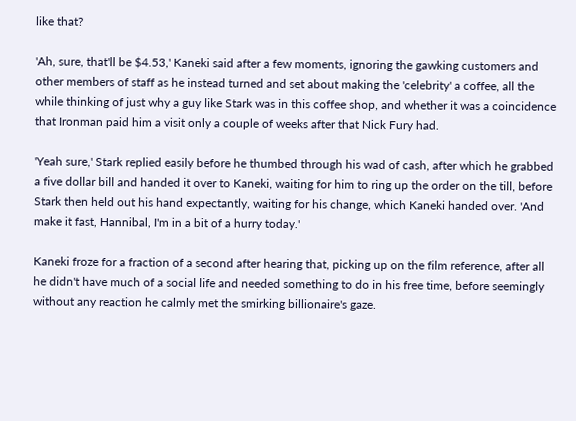like that?

'Ah, sure, that'll be $4.53,' Kaneki said after a few moments, ignoring the gawking customers and other members of staff as he instead turned and set about making the 'celebrity' a coffee, all the while thinking of just why a guy like Stark was in this coffee shop, and whether it was a coincidence that Ironman paid him a visit only a couple of weeks after that Nick Fury had.

'Yeah sure,' Stark replied easily before he thumbed through his wad of cash, after which he grabbed a five dollar bill and handed it over to Kaneki, waiting for him to ring up the order on the till, before Stark then held out his hand expectantly, waiting for his change, which Kaneki handed over. 'And make it fast, Hannibal, I'm in a bit of a hurry today.'

Kaneki froze for a fraction of a second after hearing that, picking up on the film reference, after all he didn't have much of a social life and needed something to do in his free time, before seemingly without any reaction he calmly met the smirking billionaire's gaze.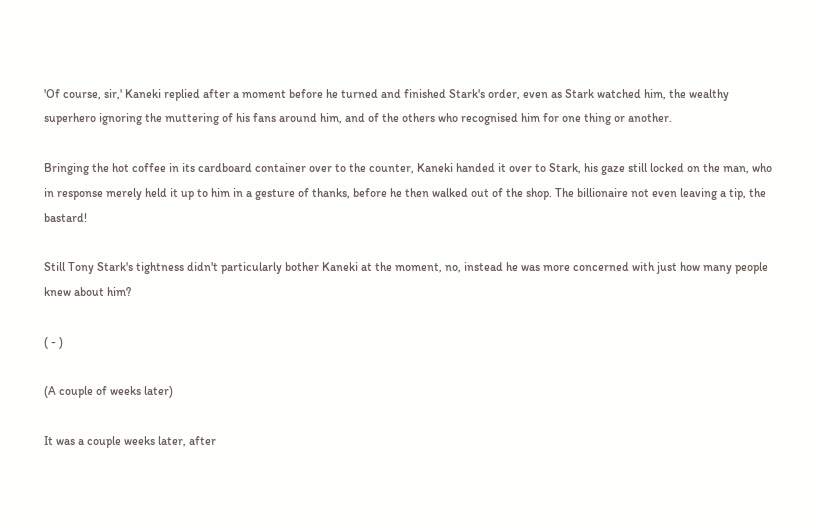'Of course, sir,' Kaneki replied after a moment before he turned and finished Stark's order, even as Stark watched him, the wealthy superhero ignoring the muttering of his fans around him, and of the others who recognised him for one thing or another.

Bringing the hot coffee in its cardboard container over to the counter, Kaneki handed it over to Stark, his gaze still locked on the man, who in response merely held it up to him in a gesture of thanks, before he then walked out of the shop. The billionaire not even leaving a tip, the bastard!

Still Tony Stark's tightness didn't particularly bother Kaneki at the moment, no, instead he was more concerned with just how many people knew about him?

( - )

(A couple of weeks later)

It was a couple weeks later, after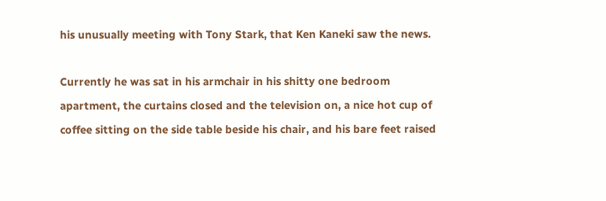his unusually meeting with Tony Stark, that Ken Kaneki saw the news.

Currently he was sat in his armchair in his shitty one bedroom apartment, the curtains closed and the television on, a nice hot cup of coffee sitting on the side table beside his chair, and his bare feet raised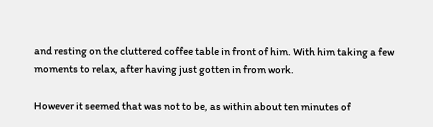and resting on the cluttered coffee table in front of him. With him taking a few moments to relax, after having just gotten in from work.

However it seemed that was not to be, as within about ten minutes of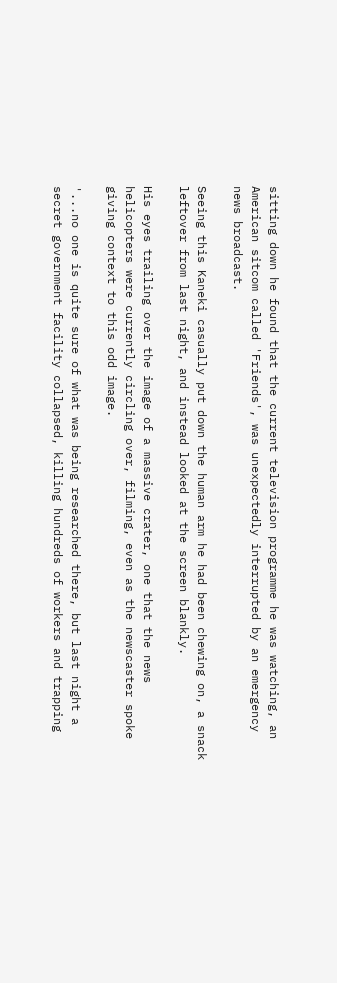sitting down he found that the current television programme he was watching, an American sitcom called 'Friends', was unexpectedly interrupted by an emergency news broadcast.

Seeing this Kaneki casually put down the human arm he had been chewing on, a snack leftover from last night, and instead looked at the screen blankly.

His eyes trailing over the image of a massive crater, one that the news helicopters were currently circling over, filming, even as the newscaster spoke giving context to this odd image.

'...no one is quite sure of what was being researched there, but last night a secret government facility collapsed, killing hundreds of workers and trapping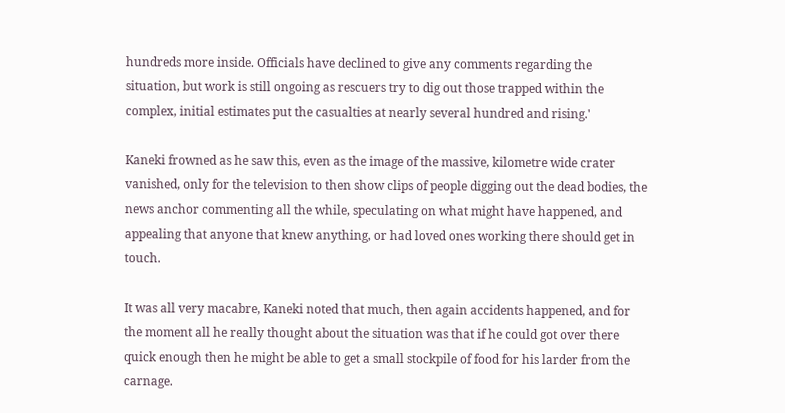hundreds more inside. Officials have declined to give any comments regarding the situation, but work is still ongoing as rescuers try to dig out those trapped within the complex, initial estimates put the casualties at nearly several hundred and rising.'

Kaneki frowned as he saw this, even as the image of the massive, kilometre wide crater vanished, only for the television to then show clips of people digging out the dead bodies, the news anchor commenting all the while, speculating on what might have happened, and appealing that anyone that knew anything, or had loved ones working there should get in touch.

It was all very macabre, Kaneki noted that much, then again accidents happened, and for the moment all he really thought about the situation was that if he could got over there quick enough then he might be able to get a small stockpile of food for his larder from the carnage.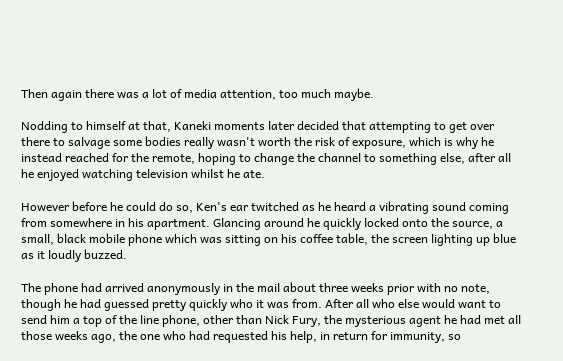Then again there was a lot of media attention, too much maybe.

Nodding to himself at that, Kaneki moments later decided that attempting to get over there to salvage some bodies really wasn't worth the risk of exposure, which is why he instead reached for the remote, hoping to change the channel to something else, after all he enjoyed watching television whilst he ate.

However before he could do so, Ken's ear twitched as he heard a vibrating sound coming from somewhere in his apartment. Glancing around he quickly locked onto the source, a small, black mobile phone which was sitting on his coffee table, the screen lighting up blue as it loudly buzzed.

The phone had arrived anonymously in the mail about three weeks prior with no note, though he had guessed pretty quickly who it was from. After all who else would want to send him a top of the line phone, other than Nick Fury, the mysterious agent he had met all those weeks ago, the one who had requested his help, in return for immunity, so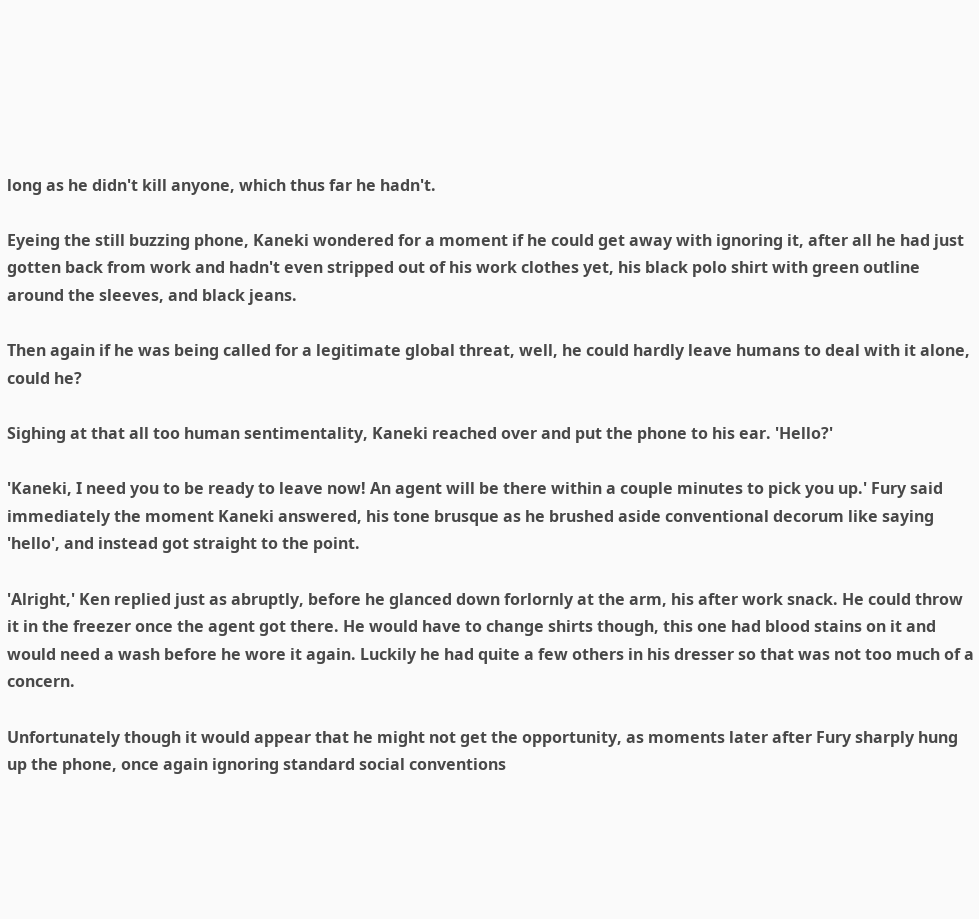long as he didn't kill anyone, which thus far he hadn't.

Eyeing the still buzzing phone, Kaneki wondered for a moment if he could get away with ignoring it, after all he had just gotten back from work and hadn't even stripped out of his work clothes yet, his black polo shirt with green outline around the sleeves, and black jeans.

Then again if he was being called for a legitimate global threat, well, he could hardly leave humans to deal with it alone, could he?

Sighing at that all too human sentimentality, Kaneki reached over and put the phone to his ear. 'Hello?'

'Kaneki, I need you to be ready to leave now! An agent will be there within a couple minutes to pick you up.' Fury said immediately the moment Kaneki answered, his tone brusque as he brushed aside conventional decorum like saying 'hello', and instead got straight to the point.

'Alright,' Ken replied just as abruptly, before he glanced down forlornly at the arm, his after work snack. He could throw it in the freezer once the agent got there. He would have to change shirts though, this one had blood stains on it and would need a wash before he wore it again. Luckily he had quite a few others in his dresser so that was not too much of a concern.

Unfortunately though it would appear that he might not get the opportunity, as moments later after Fury sharply hung up the phone, once again ignoring standard social conventions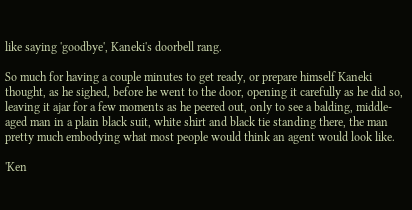like saying 'goodbye', Kaneki's doorbell rang.

So much for having a couple minutes to get ready, or prepare himself Kaneki thought, as he sighed, before he went to the door, opening it carefully as he did so, leaving it ajar for a few moments as he peered out, only to see a balding, middle-aged man in a plain black suit, white shirt and black tie standing there, the man pretty much embodying what most people would think an agent would look like.

'Ken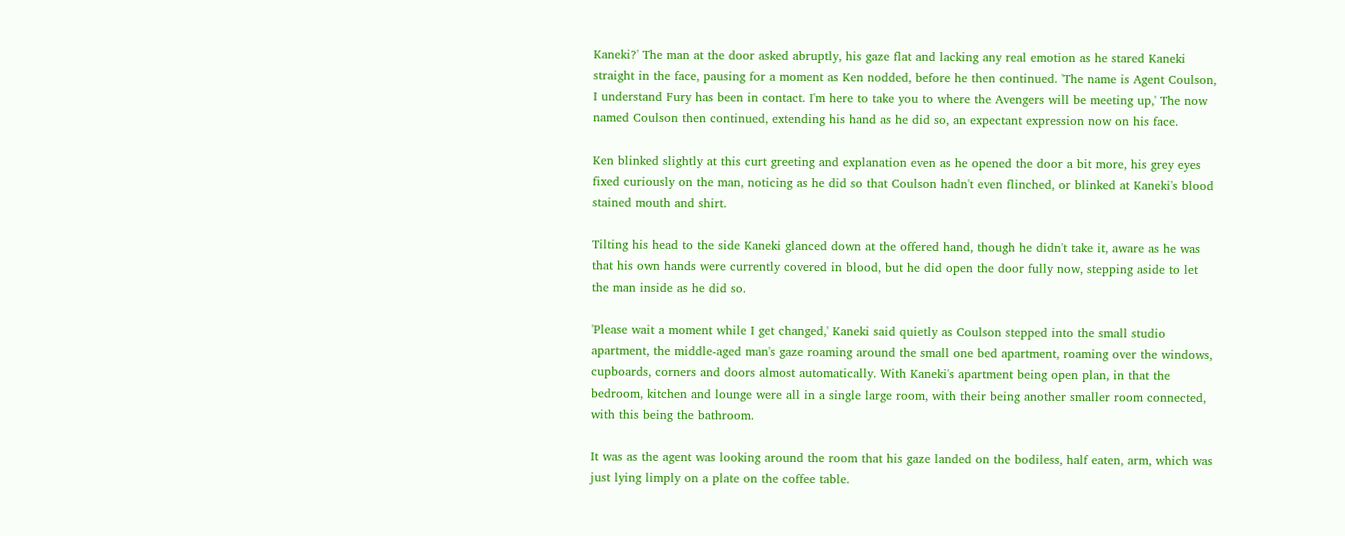Kaneki?' The man at the door asked abruptly, his gaze flat and lacking any real emotion as he stared Kaneki straight in the face, pausing for a moment as Ken nodded, before he then continued. 'The name is Agent Coulson, I understand Fury has been in contact. I'm here to take you to where the Avengers will be meeting up,' The now named Coulson then continued, extending his hand as he did so, an expectant expression now on his face.

Ken blinked slightly at this curt greeting and explanation even as he opened the door a bit more, his grey eyes fixed curiously on the man, noticing as he did so that Coulson hadn't even flinched, or blinked at Kaneki's blood stained mouth and shirt.

Tilting his head to the side Kaneki glanced down at the offered hand, though he didn't take it, aware as he was that his own hands were currently covered in blood, but he did open the door fully now, stepping aside to let the man inside as he did so.

'Please wait a moment while I get changed,' Kaneki said quietly as Coulson stepped into the small studio apartment, the middle-aged man's gaze roaming around the small one bed apartment, roaming over the windows, cupboards, corners and doors almost automatically. With Kaneki's apartment being open plan, in that the bedroom, kitchen and lounge were all in a single large room, with their being another smaller room connected, with this being the bathroom.

It was as the agent was looking around the room that his gaze landed on the bodiless, half eaten, arm, which was just lying limply on a plate on the coffee table.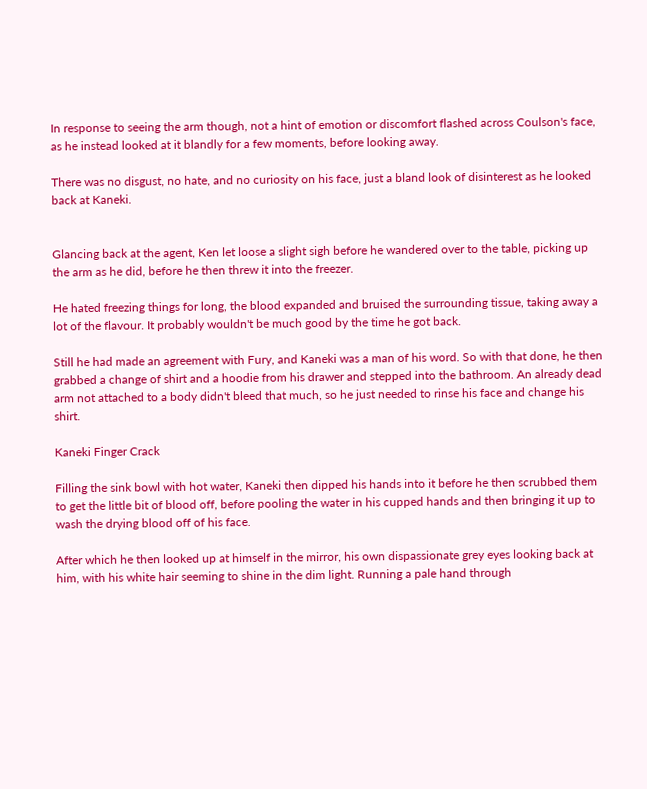In response to seeing the arm though, not a hint of emotion or discomfort flashed across Coulson's face, as he instead looked at it blandly for a few moments, before looking away.

There was no disgust, no hate, and no curiosity on his face, just a bland look of disinterest as he looked back at Kaneki.


Glancing back at the agent, Ken let loose a slight sigh before he wandered over to the table, picking up the arm as he did, before he then threw it into the freezer.

He hated freezing things for long, the blood expanded and bruised the surrounding tissue, taking away a lot of the flavour. It probably wouldn't be much good by the time he got back.

Still he had made an agreement with Fury, and Kaneki was a man of his word. So with that done, he then grabbed a change of shirt and a hoodie from his drawer and stepped into the bathroom. An already dead arm not attached to a body didn't bleed that much, so he just needed to rinse his face and change his shirt.

Kaneki Finger Crack

Filling the sink bowl with hot water, Kaneki then dipped his hands into it before he then scrubbed them to get the little bit of blood off, before pooling the water in his cupped hands and then bringing it up to wash the drying blood off of his face.

After which he then looked up at himself in the mirror, his own dispassionate grey eyes looking back at him, with his white hair seeming to shine in the dim light. Running a pale hand through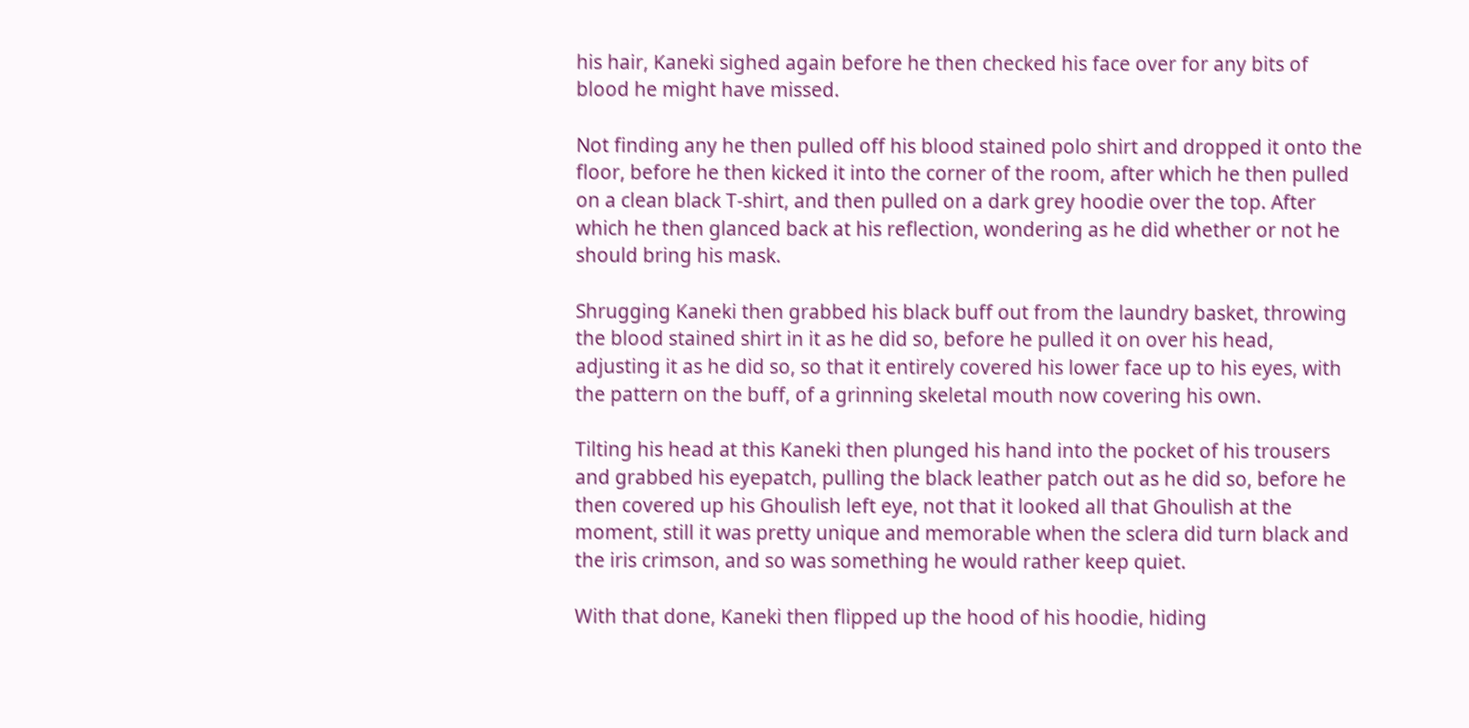his hair, Kaneki sighed again before he then checked his face over for any bits of blood he might have missed.

Not finding any he then pulled off his blood stained polo shirt and dropped it onto the floor, before he then kicked it into the corner of the room, after which he then pulled on a clean black T-shirt, and then pulled on a dark grey hoodie over the top. After which he then glanced back at his reflection, wondering as he did whether or not he should bring his mask.

Shrugging Kaneki then grabbed his black buff out from the laundry basket, throwing the blood stained shirt in it as he did so, before he pulled it on over his head, adjusting it as he did so, so that it entirely covered his lower face up to his eyes, with the pattern on the buff, of a grinning skeletal mouth now covering his own.

Tilting his head at this Kaneki then plunged his hand into the pocket of his trousers and grabbed his eyepatch, pulling the black leather patch out as he did so, before he then covered up his Ghoulish left eye, not that it looked all that Ghoulish at the moment, still it was pretty unique and memorable when the sclera did turn black and the iris crimson, and so was something he would rather keep quiet.

With that done, Kaneki then flipped up the hood of his hoodie, hiding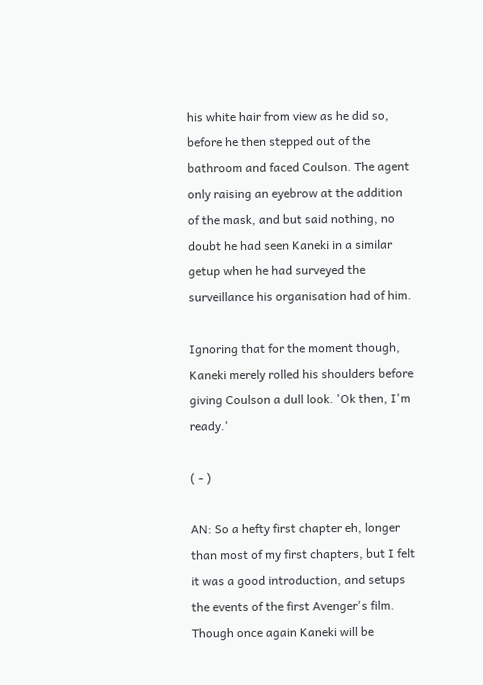his white hair from view as he did so, before he then stepped out of the bathroom and faced Coulson. The agent only raising an eyebrow at the addition of the mask, and but said nothing, no doubt he had seen Kaneki in a similar getup when he had surveyed the surveillance his organisation had of him.

Ignoring that for the moment though, Kaneki merely rolled his shoulders before giving Coulson a dull look. 'Ok then, I'm ready.'

( - )

AN: So a hefty first chapter eh, longer than most of my first chapters, but I felt it was a good introduction, and setups the events of the first Avenger's film. Though once again Kaneki will be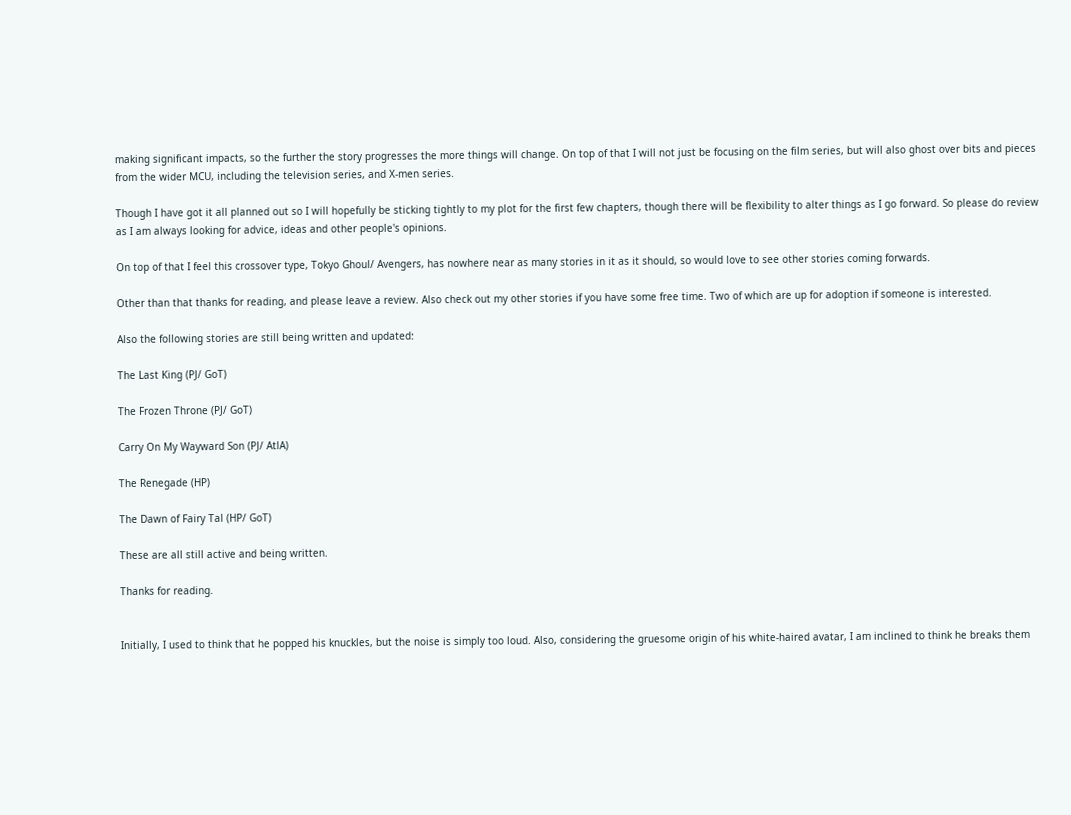making significant impacts, so the further the story progresses the more things will change. On top of that I will not just be focusing on the film series, but will also ghost over bits and pieces from the wider MCU, including the television series, and X-men series.

Though I have got it all planned out so I will hopefully be sticking tightly to my plot for the first few chapters, though there will be flexibility to alter things as I go forward. So please do review as I am always looking for advice, ideas and other people's opinions.

On top of that I feel this crossover type, Tokyo Ghoul/ Avengers, has nowhere near as many stories in it as it should, so would love to see other stories coming forwards.

Other than that thanks for reading, and please leave a review. Also check out my other stories if you have some free time. Two of which are up for adoption if someone is interested.

Also the following stories are still being written and updated:

The Last King (PJ/ GoT)

The Frozen Throne (PJ/ GoT)

Carry On My Wayward Son (PJ/ AtlA)

The Renegade (HP)

The Dawn of Fairy Tal (HP/ GoT)

These are all still active and being written.

Thanks for reading.


Initially, I used to think that he popped his knuckles, but the noise is simply too loud. Also, considering the gruesome origin of his white-haired avatar, I am inclined to think he breaks them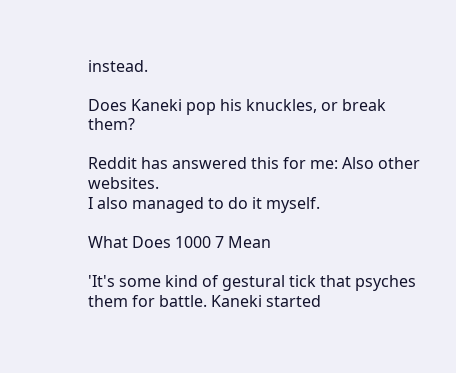instead.

Does Kaneki pop his knuckles, or break them?

Reddit has answered this for me: Also other websites.
I also managed to do it myself.

What Does 1000 7 Mean

'It's some kind of gestural tick that psyches them for battle. Kaneki started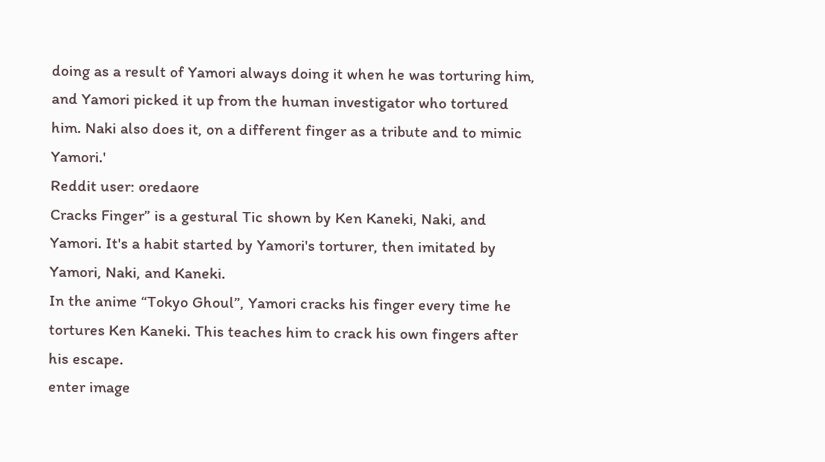doing as a result of Yamori always doing it when he was torturing him, and Yamori picked it up from the human investigator who tortured him. Naki also does it, on a different finger as a tribute and to mimic Yamori.'
Reddit user: oredaore
Cracks Finger” is a gestural Tic shown by Ken Kaneki, Naki, and Yamori. It's a habit started by Yamori's torturer, then imitated by Yamori, Naki, and Kaneki.
In the anime “Tokyo Ghoul”, Yamori cracks his finger every time he tortures Ken Kaneki. This teaches him to crack his own fingers after his escape.
enter image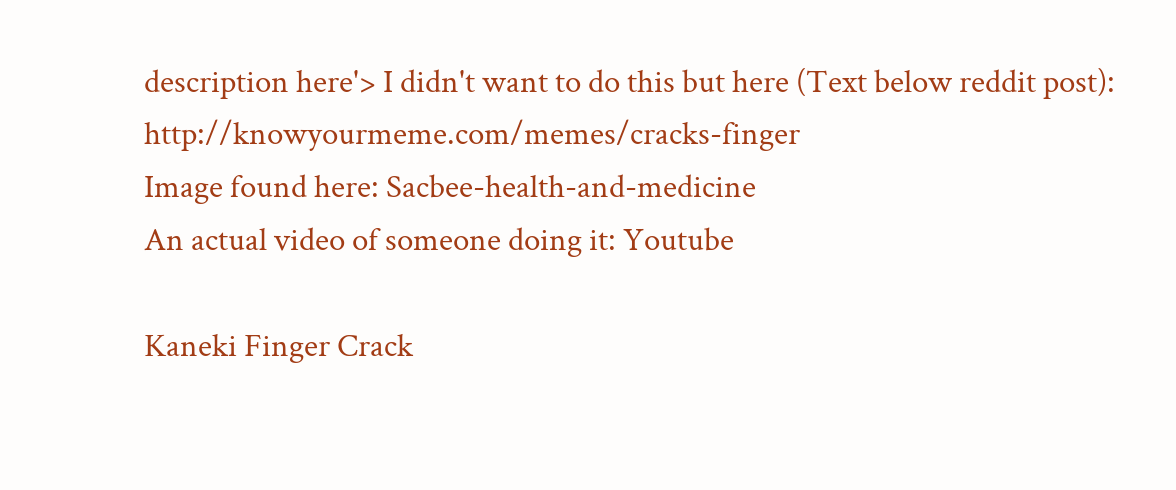description here'> I didn't want to do this but here (Text below reddit post): http://knowyourmeme.com/memes/cracks-finger
Image found here: Sacbee-health-and-medicine
An actual video of someone doing it: Youtube

Kaneki Finger Crack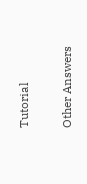Tutorial

Other Answers